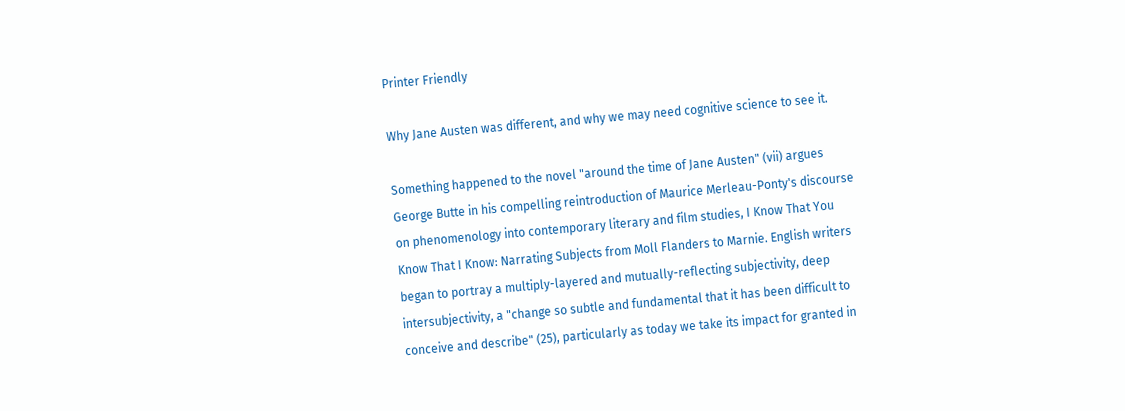Printer Friendly

Why Jane Austen was different, and why we may need cognitive science to see it.

Something happened to the novel "around the time of Jane Austen" (vii) argues George Butte in his compelling reintroduction of Maurice Merleau-Ponty's discourse on phenomenology into contemporary literary and film studies, I Know That You Know That I Know: Narrating Subjects from Moll Flanders to Marnie. English writers began to portray a multiply-layered and mutually-reflecting subjectivity, deep intersubjectivity, a "change so subtle and fundamental that it has been difficult to conceive and describe" (25), particularly as today we take its impact for granted in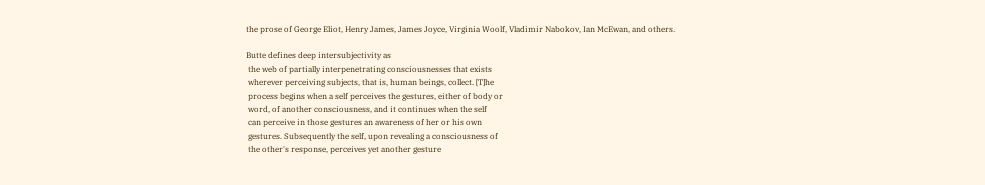the prose of George Eliot, Henry James, James Joyce, Virginia Woolf, Vladimir Nabokov, Ian McEwan, and others.

Butte defines deep intersubjectivity as
 the web of partially interpenetrating consciousnesses that exists
 wherever perceiving subjects, that is, human beings, collect. [T]he
 process begins when a self perceives the gestures, either of body or
 word, of another consciousness, and it continues when the self
 can perceive in those gestures an awareness of her or his own
 gestures. Subsequently the self, upon revealing a consciousness of
 the other's response, perceives yet another gesture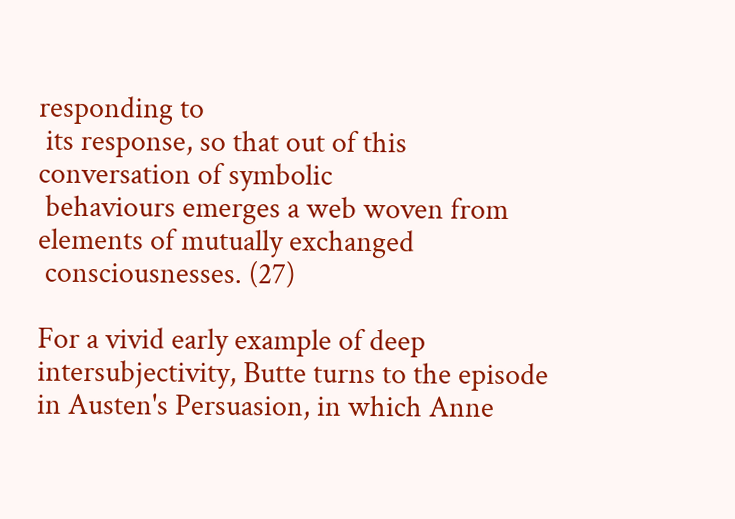responding to
 its response, so that out of this conversation of symbolic
 behaviours emerges a web woven from elements of mutually exchanged
 consciousnesses. (27)

For a vivid early example of deep intersubjectivity, Butte turns to the episode in Austen's Persuasion, in which Anne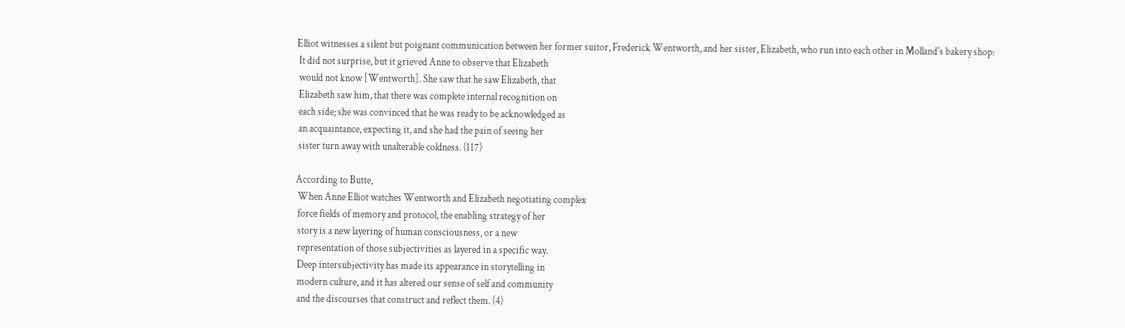Elliot witnesses a silent but poignant communication between her former suitor, Frederick Wentworth, and her sister, Elizabeth, who run into each other in Molland's bakery shop:
 It did not surprise, but it grieved Anne to observe that Elizabeth
 would not know [Wentworth]. She saw that he saw Elizabeth, that
 Elizabeth saw him, that there was complete internal recognition on
 each side; she was convinced that he was ready to be acknowledged as
 an acquaintance, expecting it, and she had the pain of seeing her
 sister turn away with unalterable coldness. (117)

According to Butte,
 When Anne Elliot watches Wentworth and Elizabeth negotiating complex
 force fields of memory and protocol, the enabling strategy of her
 story is a new layering of human consciousness, or a new
 representation of those subjectivities as layered in a specific way.
 Deep intersubjectivity has made its appearance in storytelling in
 modern culture, and it has altered our sense of self and community
 and the discourses that construct and reflect them. (4)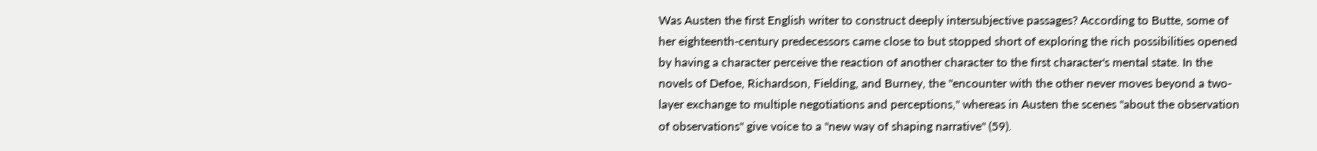Was Austen the first English writer to construct deeply intersubjective passages? According to Butte, some of her eighteenth-century predecessors came close to but stopped short of exploring the rich possibilities opened by having a character perceive the reaction of another character to the first character's mental state. In the novels of Defoe, Richardson, Fielding, and Burney, the "encounter with the other never moves beyond a two-layer exchange to multiple negotiations and perceptions," whereas in Austen the scenes "about the observation of observations" give voice to a "new way of shaping narrative" (59).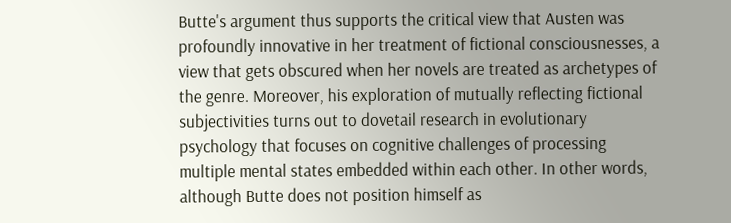Butte's argument thus supports the critical view that Austen was profoundly innovative in her treatment of fictional consciousnesses, a view that gets obscured when her novels are treated as archetypes of the genre. Moreover, his exploration of mutually reflecting fictional subjectivities turns out to dovetail research in evolutionary psychology that focuses on cognitive challenges of processing multiple mental states embedded within each other. In other words, although Butte does not position himself as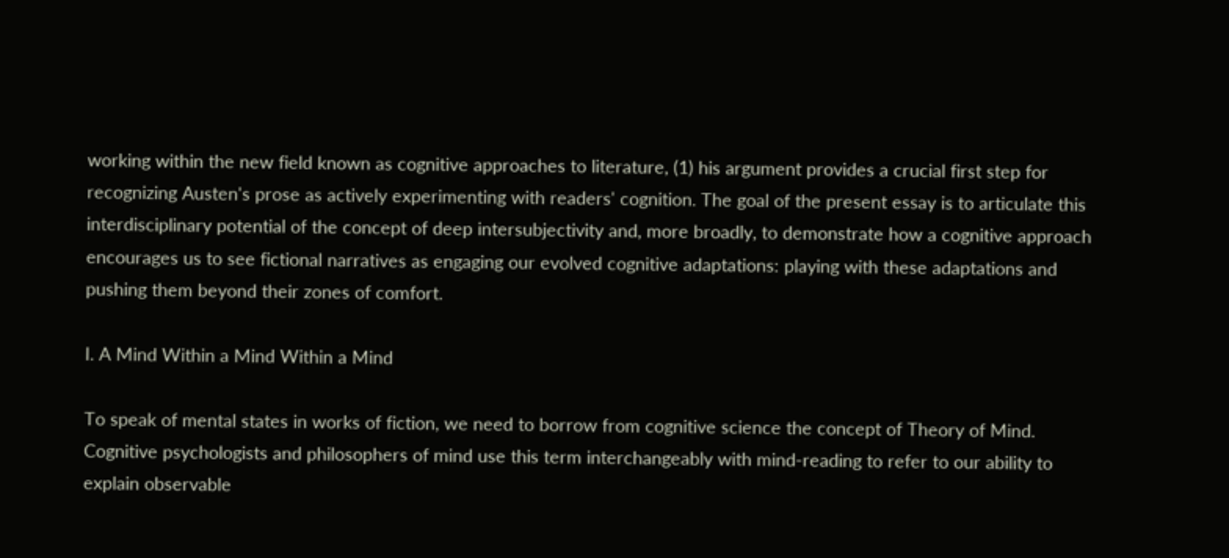working within the new field known as cognitive approaches to literature, (1) his argument provides a crucial first step for recognizing Austen's prose as actively experimenting with readers' cognition. The goal of the present essay is to articulate this interdisciplinary potential of the concept of deep intersubjectivity and, more broadly, to demonstrate how a cognitive approach encourages us to see fictional narratives as engaging our evolved cognitive adaptations: playing with these adaptations and pushing them beyond their zones of comfort.

I. A Mind Within a Mind Within a Mind

To speak of mental states in works of fiction, we need to borrow from cognitive science the concept of Theory of Mind. Cognitive psychologists and philosophers of mind use this term interchangeably with mind-reading to refer to our ability to explain observable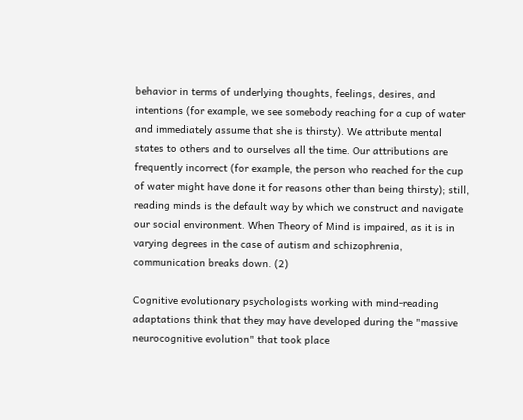behavior in terms of underlying thoughts, feelings, desires, and intentions (for example, we see somebody reaching for a cup of water and immediately assume that she is thirsty). We attribute mental states to others and to ourselves all the time. Our attributions are frequently incorrect (for example, the person who reached for the cup of water might have done it for reasons other than being thirsty); still, reading minds is the default way by which we construct and navigate our social environment. When Theory of Mind is impaired, as it is in varying degrees in the case of autism and schizophrenia, communication breaks down. (2)

Cognitive evolutionary psychologists working with mind-reading adaptations think that they may have developed during the "massive neurocognitive evolution" that took place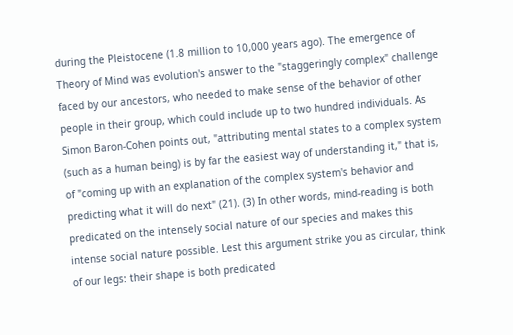during the Pleistocene (1.8 million to 10,000 years ago). The emergence of Theory of Mind was evolution's answer to the "staggeringly complex" challenge faced by our ancestors, who needed to make sense of the behavior of other people in their group, which could include up to two hundred individuals. As Simon Baron-Cohen points out, "attributing mental states to a complex system (such as a human being) is by far the easiest way of understanding it," that is, of "coming up with an explanation of the complex system's behavior and predicting what it will do next" (21). (3) In other words, mind-reading is both predicated on the intensely social nature of our species and makes this intense social nature possible. Lest this argument strike you as circular, think of our legs: their shape is both predicated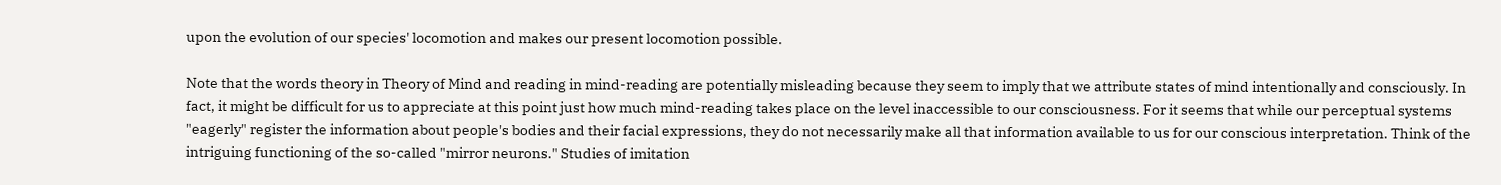upon the evolution of our species' locomotion and makes our present locomotion possible.

Note that the words theory in Theory of Mind and reading in mind-reading are potentially misleading because they seem to imply that we attribute states of mind intentionally and consciously. In fact, it might be difficult for us to appreciate at this point just how much mind-reading takes place on the level inaccessible to our consciousness. For it seems that while our perceptual systems "eagerly" register the information about people's bodies and their facial expressions, they do not necessarily make all that information available to us for our conscious interpretation. Think of the intriguing functioning of the so-called "mirror neurons." Studies of imitation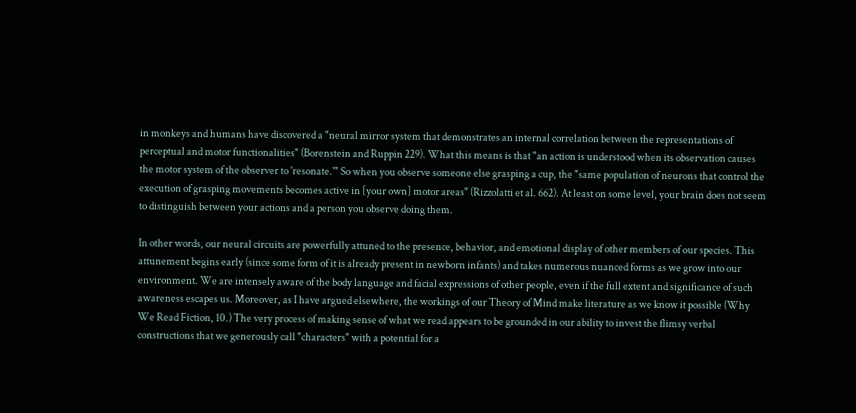in monkeys and humans have discovered a "neural mirror system that demonstrates an internal correlation between the representations of perceptual and motor functionalities" (Borenstein and Ruppin 229). What this means is that "an action is understood when its observation causes the motor system of the observer to 'resonate.'" So when you observe someone else grasping a cup, the "same population of neurons that control the execution of grasping movements becomes active in [your own] motor areas" (Rizzolatti et al. 662). At least on some level, your brain does not seem to distinguish between your actions and a person you observe doing them.

In other words, our neural circuits are powerfully attuned to the presence, behavior, and emotional display of other members of our species. This attunement begins early (since some form of it is already present in newborn infants) and takes numerous nuanced forms as we grow into our environment. We are intensely aware of the body language and facial expressions of other people, even if the full extent and significance of such awareness escapes us. Moreover, as I have argued elsewhere, the workings of our Theory of Mind make literature as we know it possible (Why We Read Fiction, 10.) The very process of making sense of what we read appears to be grounded in our ability to invest the flimsy verbal constructions that we generously call "characters" with a potential for a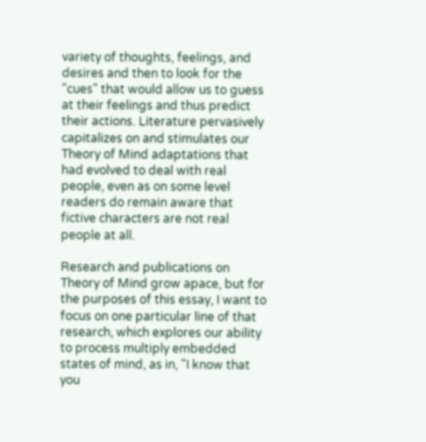variety of thoughts, feelings, and desires and then to look for the "cues" that would allow us to guess at their feelings and thus predict their actions. Literature pervasively capitalizes on and stimulates our Theory of Mind adaptations that had evolved to deal with real people, even as on some level readers do remain aware that fictive characters are not real people at all.

Research and publications on Theory of Mind grow apace, but for the purposes of this essay, I want to focus on one particular line of that research, which explores our ability to process multiply embedded states of mind, as in, "I know that you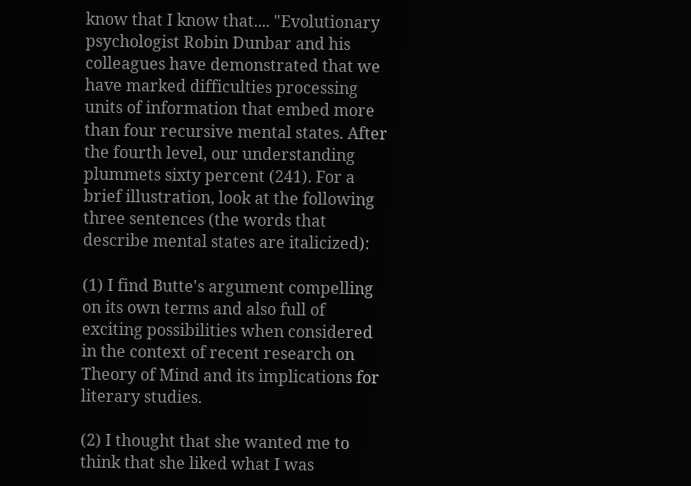know that I know that.... "Evolutionary psychologist Robin Dunbar and his colleagues have demonstrated that we have marked difficulties processing units of information that embed more than four recursive mental states. After the fourth level, our understanding plummets sixty percent (241). For a brief illustration, look at the following three sentences (the words that describe mental states are italicized):

(1) I find Butte's argument compelling on its own terms and also full of exciting possibilities when considered in the context of recent research on Theory of Mind and its implications for literary studies.

(2) I thought that she wanted me to think that she liked what I was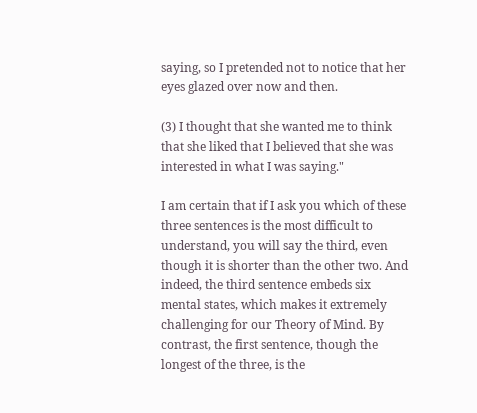saying, so I pretended not to notice that her eyes glazed over now and then.

(3) I thought that she wanted me to think that she liked that I believed that she was interested in what I was saying."

I am certain that if I ask you which of these three sentences is the most difficult to understand, you will say the third, even though it is shorter than the other two. And indeed, the third sentence embeds six mental states, which makes it extremely challenging for our Theory of Mind. By contrast, the first sentence, though the longest of the three, is the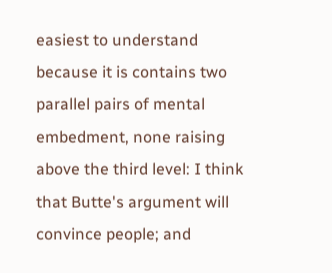easiest to understand because it is contains two parallel pairs of mental embedment, none raising above the third level: I think that Butte's argument will convince people; and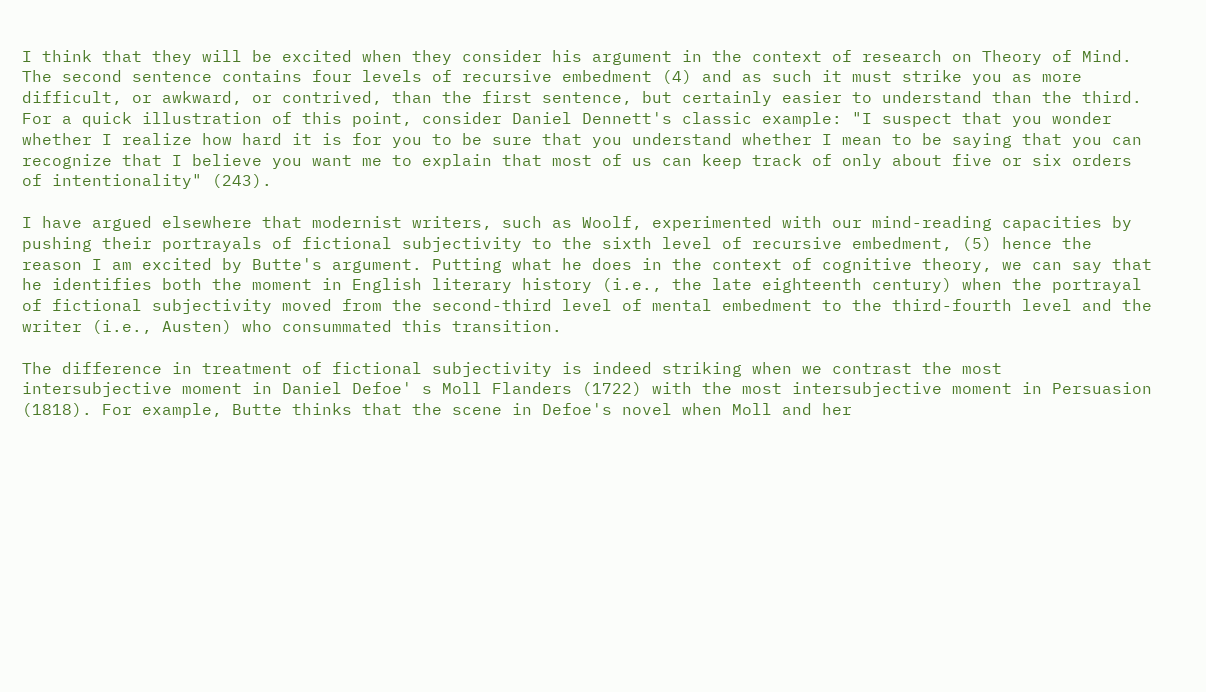I think that they will be excited when they consider his argument in the context of research on Theory of Mind. The second sentence contains four levels of recursive embedment (4) and as such it must strike you as more difficult, or awkward, or contrived, than the first sentence, but certainly easier to understand than the third. For a quick illustration of this point, consider Daniel Dennett's classic example: "I suspect that you wonder whether I realize how hard it is for you to be sure that you understand whether I mean to be saying that you can recognize that I believe you want me to explain that most of us can keep track of only about five or six orders of intentionality" (243).

I have argued elsewhere that modernist writers, such as Woolf, experimented with our mind-reading capacities by pushing their portrayals of fictional subjectivity to the sixth level of recursive embedment, (5) hence the reason I am excited by Butte's argument. Putting what he does in the context of cognitive theory, we can say that he identifies both the moment in English literary history (i.e., the late eighteenth century) when the portrayal of fictional subjectivity moved from the second-third level of mental embedment to the third-fourth level and the writer (i.e., Austen) who consummated this transition.

The difference in treatment of fictional subjectivity is indeed striking when we contrast the most intersubjective moment in Daniel Defoe' s Moll Flanders (1722) with the most intersubjective moment in Persuasion (1818). For example, Butte thinks that the scene in Defoe's novel when Moll and her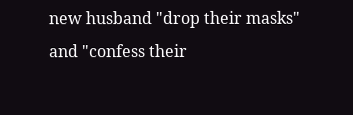new husband "drop their masks" and "confess their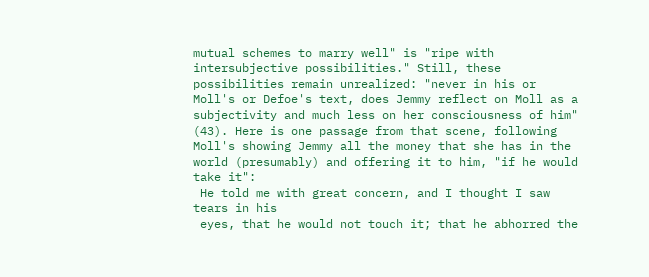mutual schemes to marry well" is "ripe with intersubjective possibilities." Still, these possibilities remain unrealized: "never in his or Moll's or Defoe's text, does Jemmy reflect on Moll as a subjectivity and much less on her consciousness of him" (43). Here is one passage from that scene, following Moll's showing Jemmy all the money that she has in the world (presumably) and offering it to him, "if he would take it":
 He told me with great concern, and I thought I saw tears in his
 eyes, that he would not touch it; that he abhorred the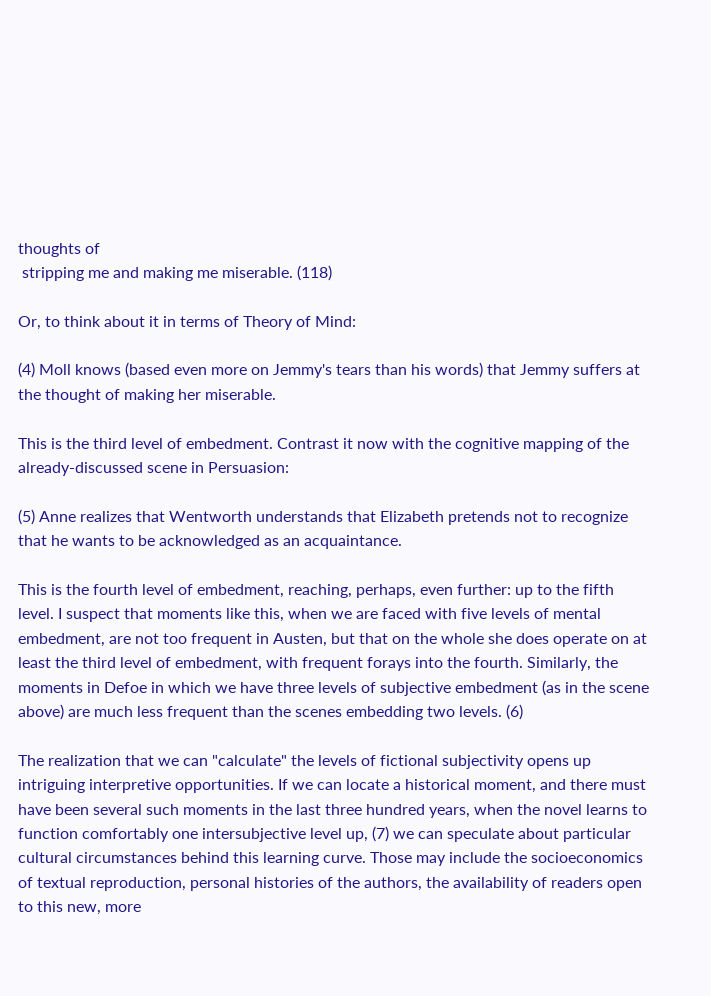thoughts of
 stripping me and making me miserable. (118)

Or, to think about it in terms of Theory of Mind:

(4) Moll knows (based even more on Jemmy's tears than his words) that Jemmy suffers at the thought of making her miserable.

This is the third level of embedment. Contrast it now with the cognitive mapping of the already-discussed scene in Persuasion:

(5) Anne realizes that Wentworth understands that Elizabeth pretends not to recognize that he wants to be acknowledged as an acquaintance.

This is the fourth level of embedment, reaching, perhaps, even further: up to the fifth level. I suspect that moments like this, when we are faced with five levels of mental embedment, are not too frequent in Austen, but that on the whole she does operate on at least the third level of embedment, with frequent forays into the fourth. Similarly, the moments in Defoe in which we have three levels of subjective embedment (as in the scene above) are much less frequent than the scenes embedding two levels. (6)

The realization that we can "calculate" the levels of fictional subjectivity opens up intriguing interpretive opportunities. If we can locate a historical moment, and there must have been several such moments in the last three hundred years, when the novel learns to function comfortably one intersubjective level up, (7) we can speculate about particular cultural circumstances behind this learning curve. Those may include the socioeconomics of textual reproduction, personal histories of the authors, the availability of readers open to this new, more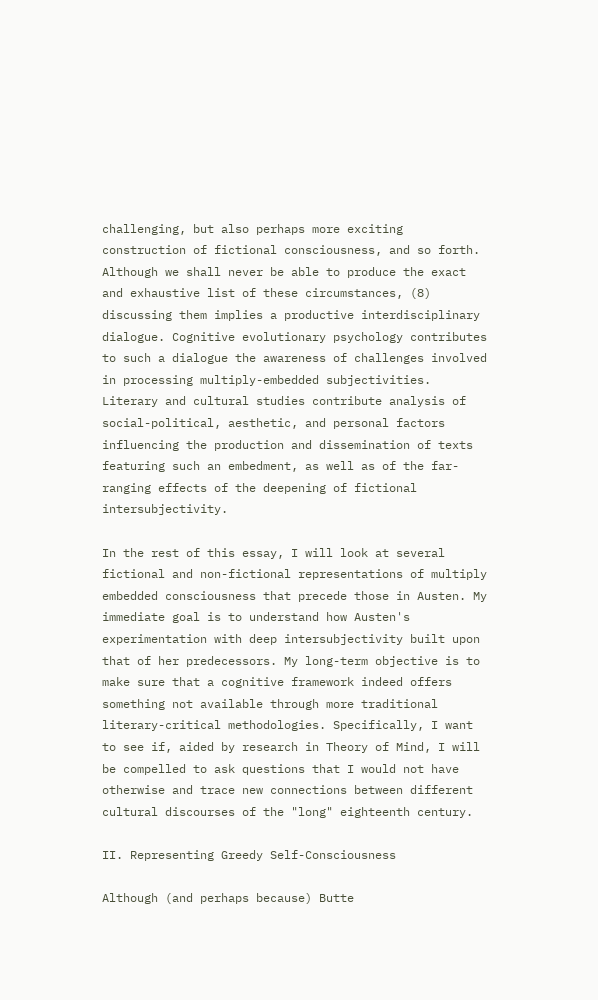challenging, but also perhaps more exciting construction of fictional consciousness, and so forth. Although we shall never be able to produce the exact and exhaustive list of these circumstances, (8) discussing them implies a productive interdisciplinary dialogue. Cognitive evolutionary psychology contributes to such a dialogue the awareness of challenges involved in processing multiply-embedded subjectivities. Literary and cultural studies contribute analysis of social-political, aesthetic, and personal factors influencing the production and dissemination of texts featuring such an embedment, as well as of the far-ranging effects of the deepening of fictional intersubjectivity.

In the rest of this essay, I will look at several fictional and non-fictional representations of multiply embedded consciousness that precede those in Austen. My immediate goal is to understand how Austen's experimentation with deep intersubjectivity built upon that of her predecessors. My long-term objective is to make sure that a cognitive framework indeed offers something not available through more traditional literary-critical methodologies. Specifically, I want to see if, aided by research in Theory of Mind, I will be compelled to ask questions that I would not have otherwise and trace new connections between different cultural discourses of the "long" eighteenth century.

II. Representing Greedy Self-Consciousness

Although (and perhaps because) Butte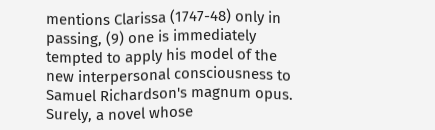mentions Clarissa (1747-48) only in passing, (9) one is immediately tempted to apply his model of the new interpersonal consciousness to Samuel Richardson's magnum opus. Surely, a novel whose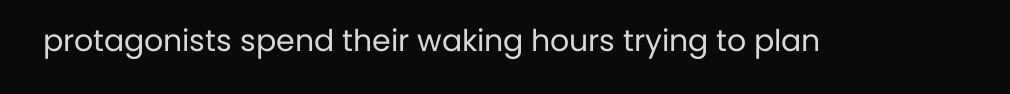protagonists spend their waking hours trying to plan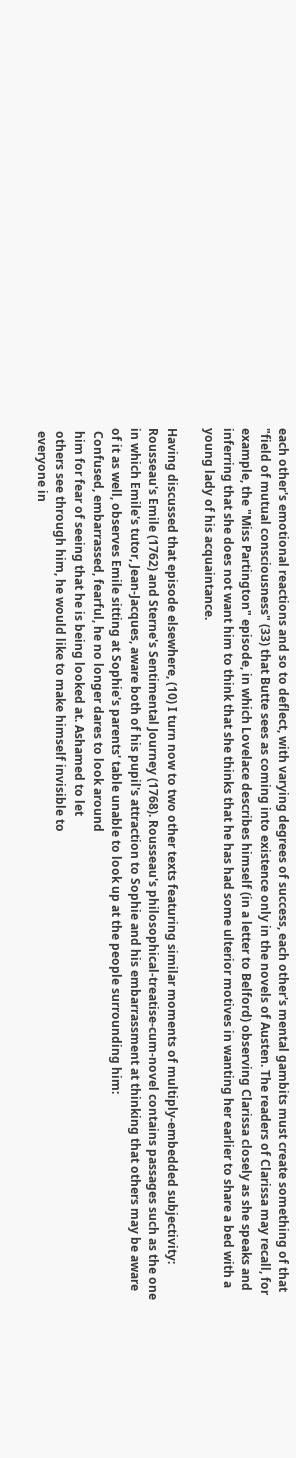each other's emotional reactions and so to deflect, with varying degrees of success, each other's mental gambits must create something of that "field of mutual consciousness" (33) that Butte sees as coming into existence only in the novels of Austen. The readers of Clarissa may recall, for example, the "Miss Partington" episode, in which Lovelace describes himself (in a letter to Belford) observing Clarissa closely as she speaks and inferring that she does not want him to think that she thinks that he has had some ulterior motives in wanting her earlier to share a bed with a young lady of his acquaintance.

Having discussed that episode elsewhere, (10) I turn now to two other texts featuring similar moments of multiply-embedded subjectivity: Rousseau's Emile (1762) and Sterne's Sentimental Journey (1768). Rousseau's philosophical-treatise-cum-novel contains passages such as the one in which Emile's tutor, Jean-Jacques, aware both of his pupil's attraction to Sophie and his embarrassment at thinking that others may be aware of it as well, observes Emile sitting at Sophie's parents' table unable to look up at the people surrounding him:
 Confused, embarrassed, fearful, he no longer dares to look around
 him for fear of seeing that he is being looked at. Ashamed to let
 others see through him, he would like to make himself invisible to
 everyone in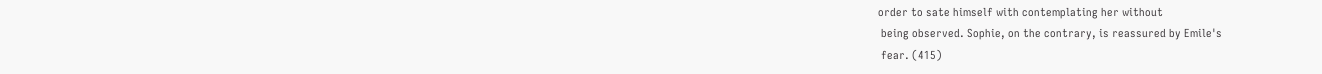order to sate himself with contemplating her without
 being observed. Sophie, on the contrary, is reassured by Emile's
 fear. (415)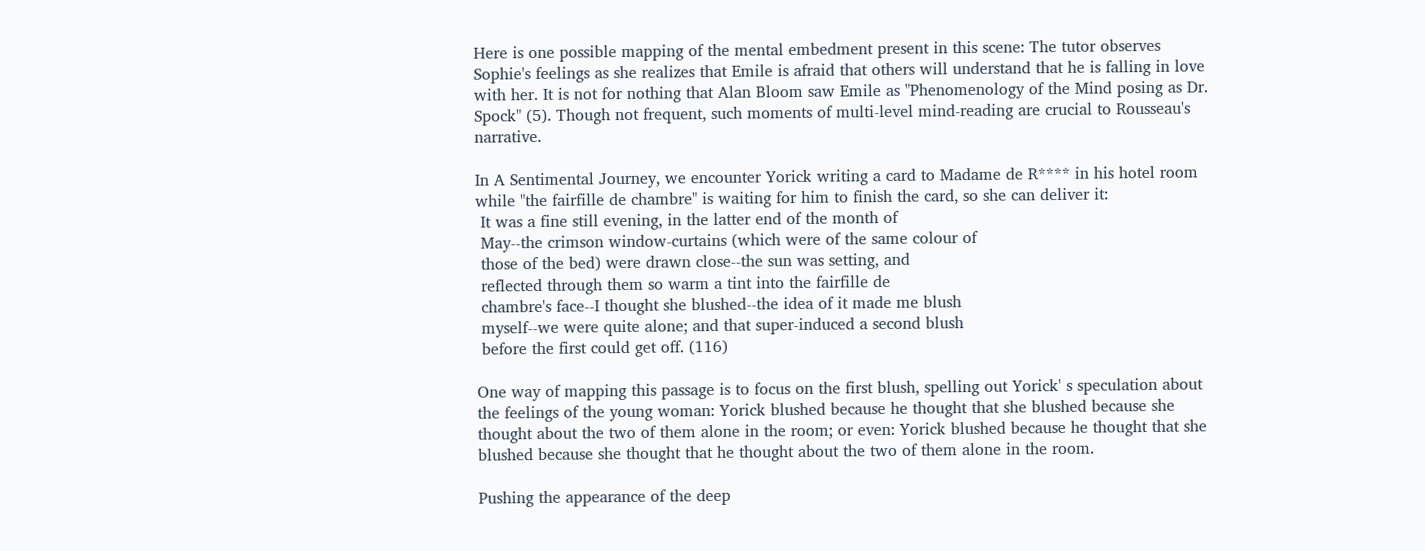Here is one possible mapping of the mental embedment present in this scene: The tutor observes Sophie's feelings as she realizes that Emile is afraid that others will understand that he is falling in love with her. It is not for nothing that Alan Bloom saw Emile as "Phenomenology of the Mind posing as Dr. Spock" (5). Though not frequent, such moments of multi-level mind-reading are crucial to Rousseau's narrative.

In A Sentimental Journey, we encounter Yorick writing a card to Madame de R**** in his hotel room while "the fairfille de chambre" is waiting for him to finish the card, so she can deliver it:
 It was a fine still evening, in the latter end of the month of
 May--the crimson window-curtains (which were of the same colour of
 those of the bed) were drawn close--the sun was setting, and
 reflected through them so warm a tint into the fairfille de
 chambre's face--I thought she blushed--the idea of it made me blush
 myself--we were quite alone; and that super-induced a second blush
 before the first could get off. (116)

One way of mapping this passage is to focus on the first blush, spelling out Yorick' s speculation about the feelings of the young woman: Yorick blushed because he thought that she blushed because she thought about the two of them alone in the room; or even: Yorick blushed because he thought that she blushed because she thought that he thought about the two of them alone in the room.

Pushing the appearance of the deep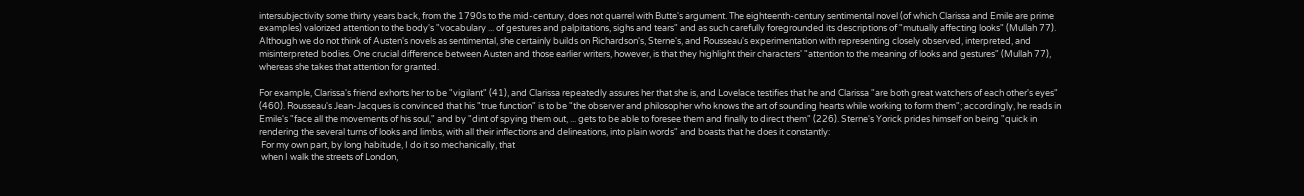intersubjectivity some thirty years back, from the 1790s to the mid-century, does not quarrel with Butte's argument. The eighteenth-century sentimental novel (of which Clarissa and Emile are prime examples) valorized attention to the body's "vocabulary ... of gestures and palpitations, sighs and tears" and as such carefully foregrounded its descriptions of "mutually affecting looks" (Mullah 77). Although we do not think of Austen's novels as sentimental, she certainly builds on Richardson's, Sterne's, and Rousseau's experimentation with representing closely observed, interpreted, and misinterpreted bodies. One crucial difference between Austen and those earlier writers, however, is that they highlight their characters' "attention to the meaning of looks and gestures" (Mullah 77), whereas she takes that attention for granted.

For example, Clarissa's friend exhorts her to be "vigilant" (41), and Clarissa repeatedly assures her that she is, and Lovelace testifies that he and Clarissa "are both great watchers of each other's eyes" (460). Rousseau's Jean-Jacques is convinced that his "true function" is to be "the observer and philosopher who knows the art of sounding hearts while working to form them"; accordingly, he reads in Emile's "face all the movements of his soul," and by "dint of spying them out, ... gets to be able to foresee them and finally to direct them" (226). Sterne's Yorick prides himself on being "quick in rendering the several turns of looks and limbs, with all their inflections and delineations, into plain words" and boasts that he does it constantly:
 For my own part, by long habitude, I do it so mechanically, that
 when I walk the streets of London,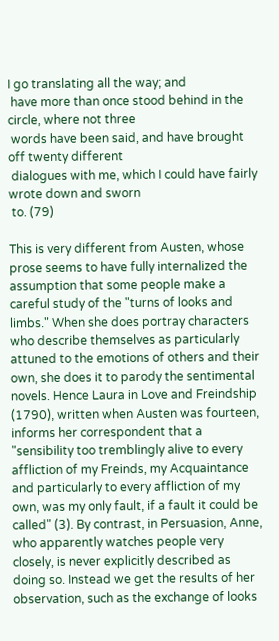I go translating all the way; and
 have more than once stood behind in the circle, where not three
 words have been said, and have brought off twenty different
 dialogues with me, which I could have fairly wrote down and sworn
 to. (79)

This is very different from Austen, whose prose seems to have fully internalized the assumption that some people make a careful study of the "turns of looks and limbs." When she does portray characters who describe themselves as particularly attuned to the emotions of others and their own, she does it to parody the sentimental novels. Hence Laura in Love and Freindship (1790), written when Austen was fourteen, informs her correspondent that a "sensibility too tremblingly alive to every affliction of my Freinds, my Acquaintance and particularly to every affliction of my own, was my only fault, if a fault it could be called" (3). By contrast, in Persuasion, Anne, who apparently watches people very closely, is never explicitly described as doing so. Instead we get the results of her observation, such as the exchange of looks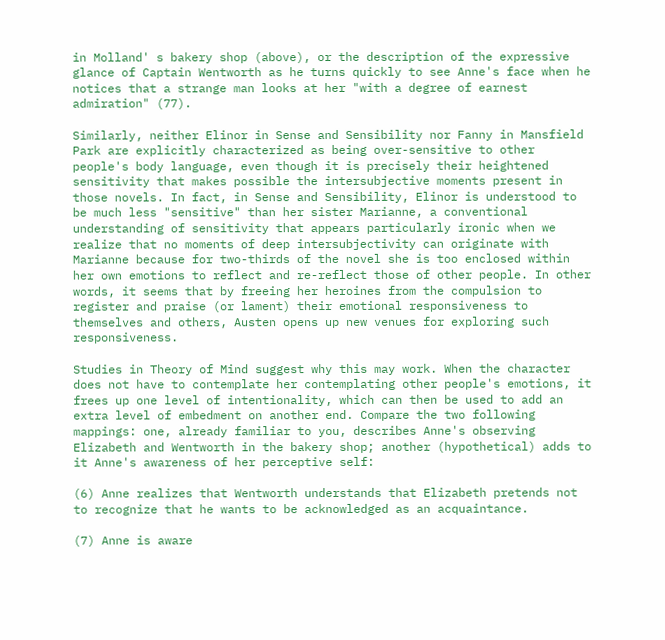in Molland' s bakery shop (above), or the description of the expressive glance of Captain Wentworth as he turns quickly to see Anne's face when he notices that a strange man looks at her "with a degree of earnest admiration" (77).

Similarly, neither Elinor in Sense and Sensibility nor Fanny in Mansfield Park are explicitly characterized as being over-sensitive to other people's body language, even though it is precisely their heightened sensitivity that makes possible the intersubjective moments present in those novels. In fact, in Sense and Sensibility, Elinor is understood to be much less "sensitive" than her sister Marianne, a conventional understanding of sensitivity that appears particularly ironic when we realize that no moments of deep intersubjectivity can originate with Marianne because for two-thirds of the novel she is too enclosed within her own emotions to reflect and re-reflect those of other people. In other words, it seems that by freeing her heroines from the compulsion to register and praise (or lament) their emotional responsiveness to themselves and others, Austen opens up new venues for exploring such responsiveness.

Studies in Theory of Mind suggest why this may work. When the character does not have to contemplate her contemplating other people's emotions, it frees up one level of intentionality, which can then be used to add an extra level of embedment on another end. Compare the two following mappings: one, already familiar to you, describes Anne's observing Elizabeth and Wentworth in the bakery shop; another (hypothetical) adds to it Anne's awareness of her perceptive self:

(6) Anne realizes that Wentworth understands that Elizabeth pretends not to recognize that he wants to be acknowledged as an acquaintance.

(7) Anne is aware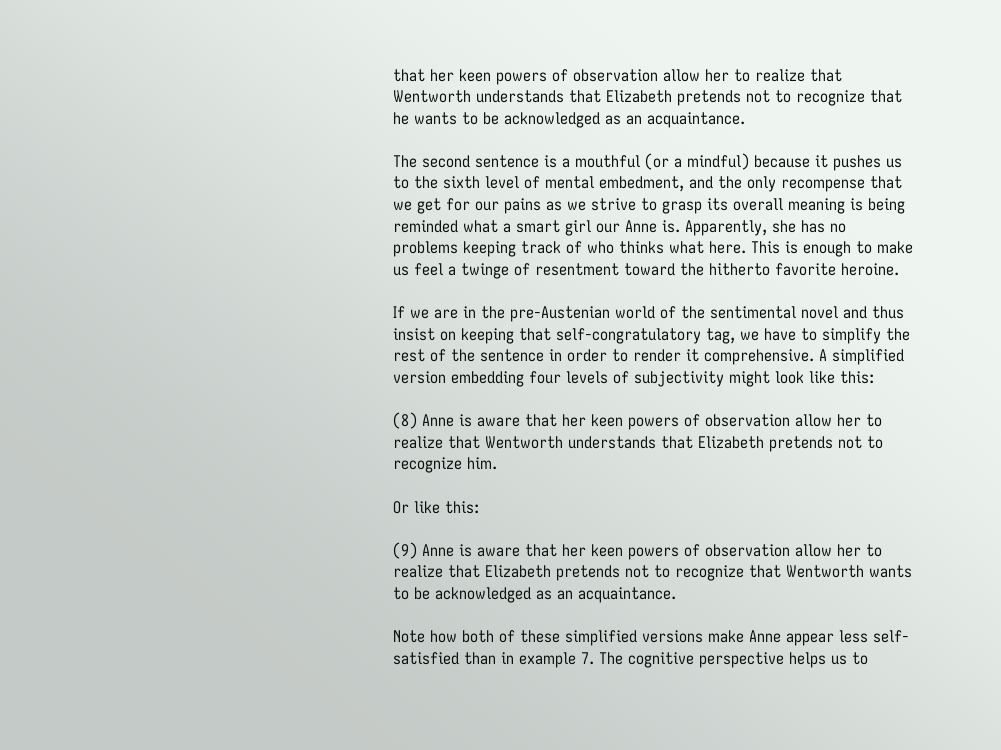that her keen powers of observation allow her to realize that Wentworth understands that Elizabeth pretends not to recognize that he wants to be acknowledged as an acquaintance.

The second sentence is a mouthful (or a mindful) because it pushes us to the sixth level of mental embedment, and the only recompense that we get for our pains as we strive to grasp its overall meaning is being reminded what a smart girl our Anne is. Apparently, she has no problems keeping track of who thinks what here. This is enough to make us feel a twinge of resentment toward the hitherto favorite heroine.

If we are in the pre-Austenian world of the sentimental novel and thus insist on keeping that self-congratulatory tag, we have to simplify the rest of the sentence in order to render it comprehensive. A simplified version embedding four levels of subjectivity might look like this:

(8) Anne is aware that her keen powers of observation allow her to realize that Wentworth understands that Elizabeth pretends not to recognize him.

Or like this:

(9) Anne is aware that her keen powers of observation allow her to realize that Elizabeth pretends not to recognize that Wentworth wants to be acknowledged as an acquaintance.

Note how both of these simplified versions make Anne appear less self-satisfied than in example 7. The cognitive perspective helps us to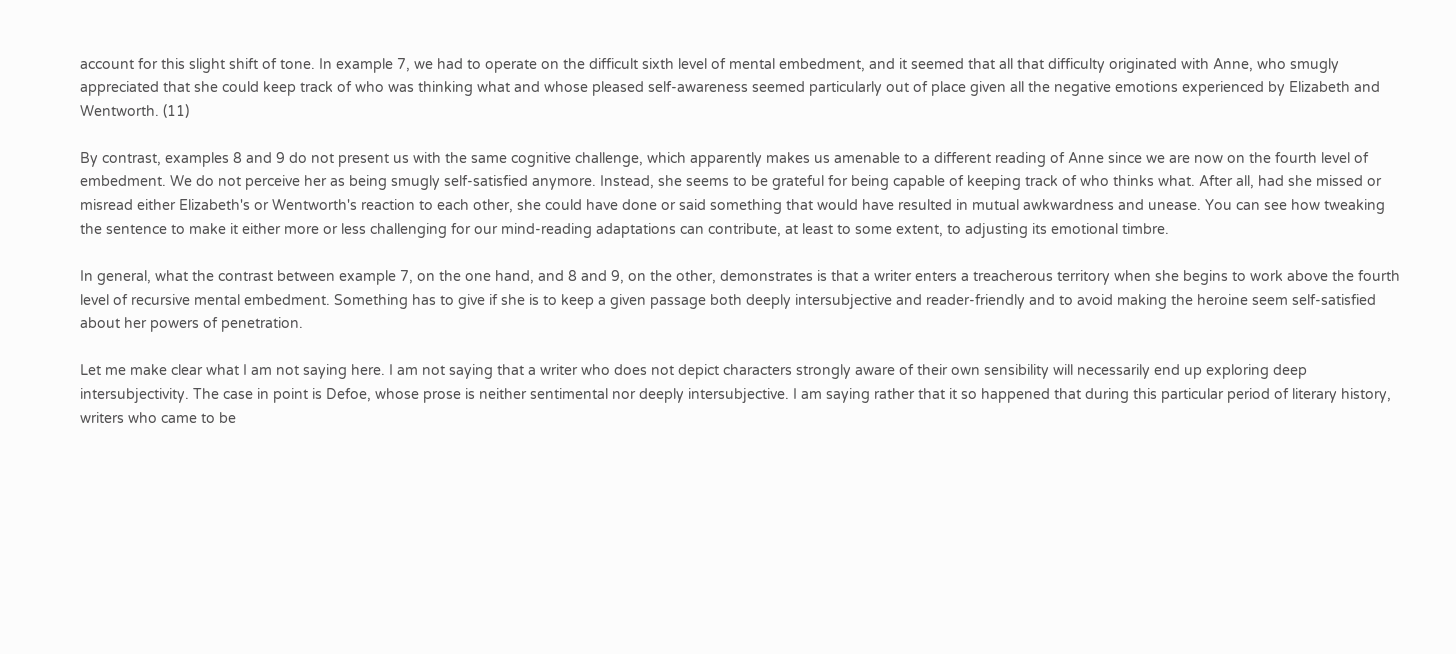account for this slight shift of tone. In example 7, we had to operate on the difficult sixth level of mental embedment, and it seemed that all that difficulty originated with Anne, who smugly appreciated that she could keep track of who was thinking what and whose pleased self-awareness seemed particularly out of place given all the negative emotions experienced by Elizabeth and Wentworth. (11)

By contrast, examples 8 and 9 do not present us with the same cognitive challenge, which apparently makes us amenable to a different reading of Anne since we are now on the fourth level of embedment. We do not perceive her as being smugly self-satisfied anymore. Instead, she seems to be grateful for being capable of keeping track of who thinks what. After all, had she missed or misread either Elizabeth's or Wentworth's reaction to each other, she could have done or said something that would have resulted in mutual awkwardness and unease. You can see how tweaking the sentence to make it either more or less challenging for our mind-reading adaptations can contribute, at least to some extent, to adjusting its emotional timbre.

In general, what the contrast between example 7, on the one hand, and 8 and 9, on the other, demonstrates is that a writer enters a treacherous territory when she begins to work above the fourth level of recursive mental embedment. Something has to give if she is to keep a given passage both deeply intersubjective and reader-friendly and to avoid making the heroine seem self-satisfied about her powers of penetration.

Let me make clear what I am not saying here. I am not saying that a writer who does not depict characters strongly aware of their own sensibility will necessarily end up exploring deep intersubjectivity. The case in point is Defoe, whose prose is neither sentimental nor deeply intersubjective. I am saying rather that it so happened that during this particular period of literary history, writers who came to be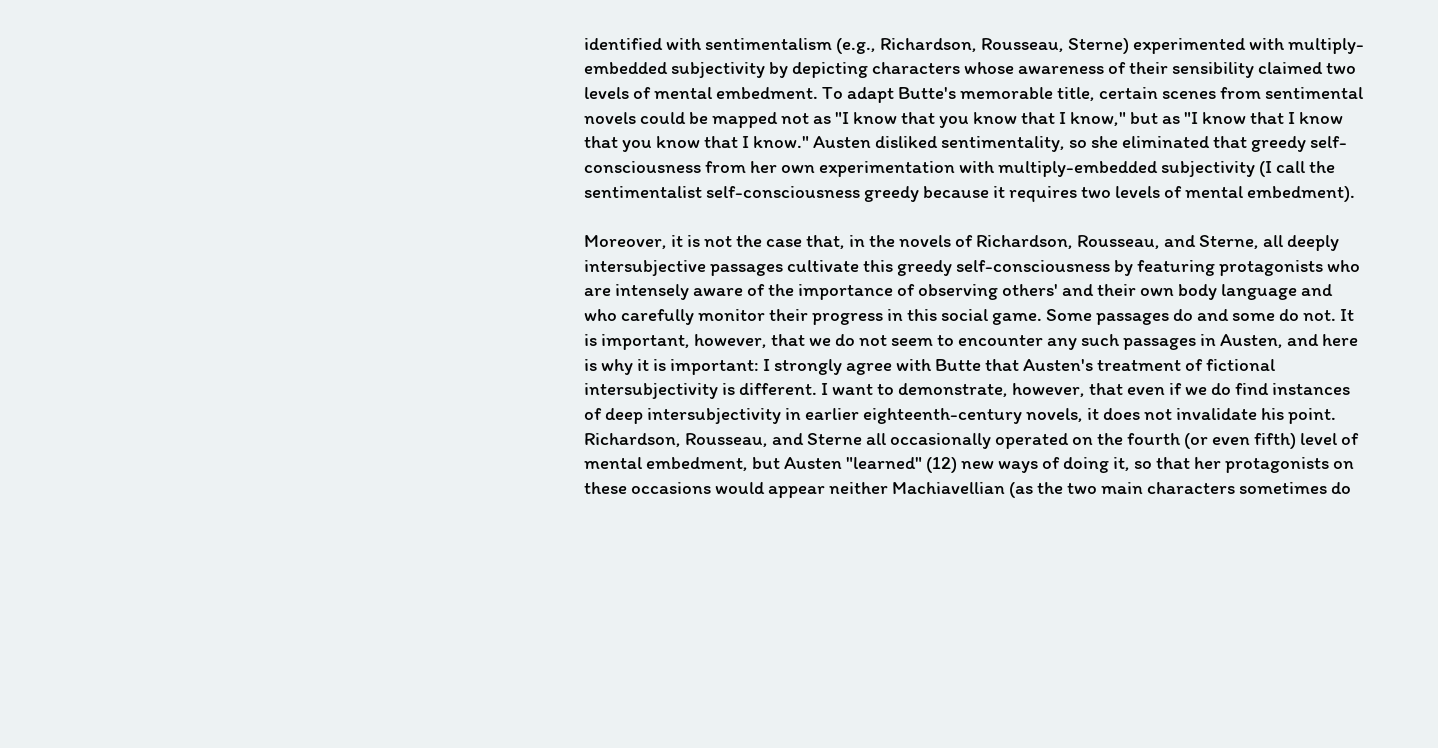identified with sentimentalism (e.g., Richardson, Rousseau, Sterne) experimented with multiply-embedded subjectivity by depicting characters whose awareness of their sensibility claimed two levels of mental embedment. To adapt Butte's memorable title, certain scenes from sentimental novels could be mapped not as "I know that you know that I know," but as "I know that I know that you know that I know." Austen disliked sentimentality, so she eliminated that greedy self-consciousness from her own experimentation with multiply-embedded subjectivity (I call the sentimentalist self-consciousness greedy because it requires two levels of mental embedment).

Moreover, it is not the case that, in the novels of Richardson, Rousseau, and Sterne, all deeply intersubjective passages cultivate this greedy self-consciousness by featuring protagonists who are intensely aware of the importance of observing others' and their own body language and who carefully monitor their progress in this social game. Some passages do and some do not. It is important, however, that we do not seem to encounter any such passages in Austen, and here is why it is important: I strongly agree with Butte that Austen's treatment of fictional intersubjectivity is different. I want to demonstrate, however, that even if we do find instances of deep intersubjectivity in earlier eighteenth-century novels, it does not invalidate his point. Richardson, Rousseau, and Sterne all occasionally operated on the fourth (or even fifth) level of mental embedment, but Austen "learned" (12) new ways of doing it, so that her protagonists on these occasions would appear neither Machiavellian (as the two main characters sometimes do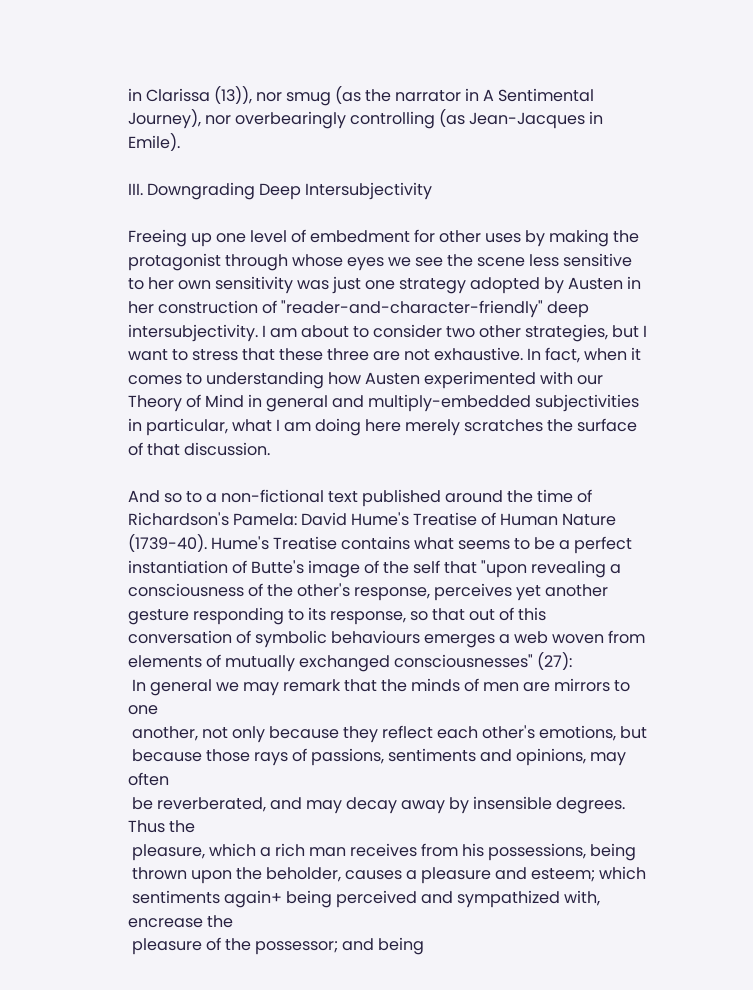in Clarissa (13)), nor smug (as the narrator in A Sentimental Journey), nor overbearingly controlling (as Jean-Jacques in Emile).

III. Downgrading Deep Intersubjectivity

Freeing up one level of embedment for other uses by making the protagonist through whose eyes we see the scene less sensitive to her own sensitivity was just one strategy adopted by Austen in her construction of "reader-and-character-friendly" deep intersubjectivity. I am about to consider two other strategies, but I want to stress that these three are not exhaustive. In fact, when it comes to understanding how Austen experimented with our Theory of Mind in general and multiply-embedded subjectivities in particular, what I am doing here merely scratches the surface of that discussion.

And so to a non-fictional text published around the time of Richardson's Pamela: David Hume's Treatise of Human Nature (1739-40). Hume's Treatise contains what seems to be a perfect instantiation of Butte's image of the self that "upon revealing a consciousness of the other's response, perceives yet another gesture responding to its response, so that out of this conversation of symbolic behaviours emerges a web woven from elements of mutually exchanged consciousnesses" (27):
 In general we may remark that the minds of men are mirrors to one
 another, not only because they reflect each other's emotions, but
 because those rays of passions, sentiments and opinions, may often
 be reverberated, and may decay away by insensible degrees. Thus the
 pleasure, which a rich man receives from his possessions, being
 thrown upon the beholder, causes a pleasure and esteem; which
 sentiments again+ being perceived and sympathized with, encrease the
 pleasure of the possessor; and being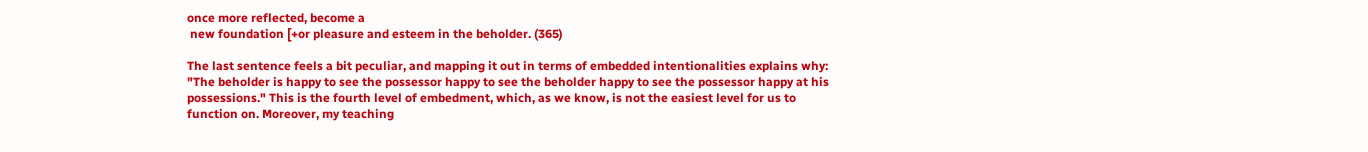once more reflected, become a
 new foundation [+or pleasure and esteem in the beholder. (365)

The last sentence feels a bit peculiar, and mapping it out in terms of embedded intentionalities explains why: "The beholder is happy to see the possessor happy to see the beholder happy to see the possessor happy at his possessions." This is the fourth level of embedment, which, as we know, is not the easiest level for us to function on. Moreover, my teaching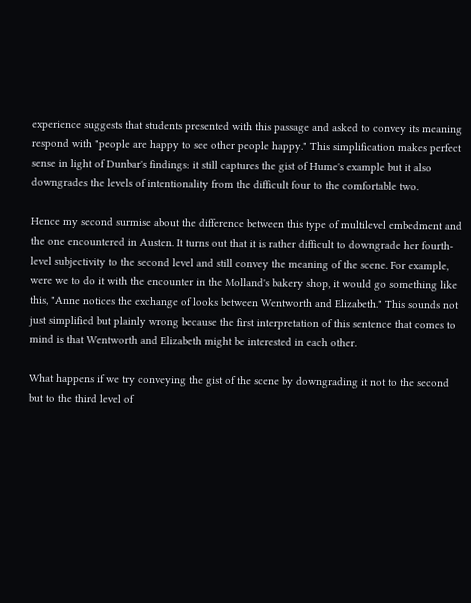experience suggests that students presented with this passage and asked to convey its meaning respond with "people are happy to see other people happy." This simplification makes perfect sense in light of Dunbar's findings: it still captures the gist of Hume's example but it also downgrades the levels of intentionality from the difficult four to the comfortable two.

Hence my second surmise about the difference between this type of multilevel embedment and the one encountered in Austen. It turns out that it is rather difficult to downgrade her fourth-level subjectivity to the second level and still convey the meaning of the scene. For example, were we to do it with the encounter in the Molland's bakery shop, it would go something like this, "Anne notices the exchange of looks between Wentworth and Elizabeth." This sounds not just simplified but plainly wrong because the first interpretation of this sentence that comes to mind is that Wentworth and Elizabeth might be interested in each other.

What happens if we try conveying the gist of the scene by downgrading it not to the second but to the third level of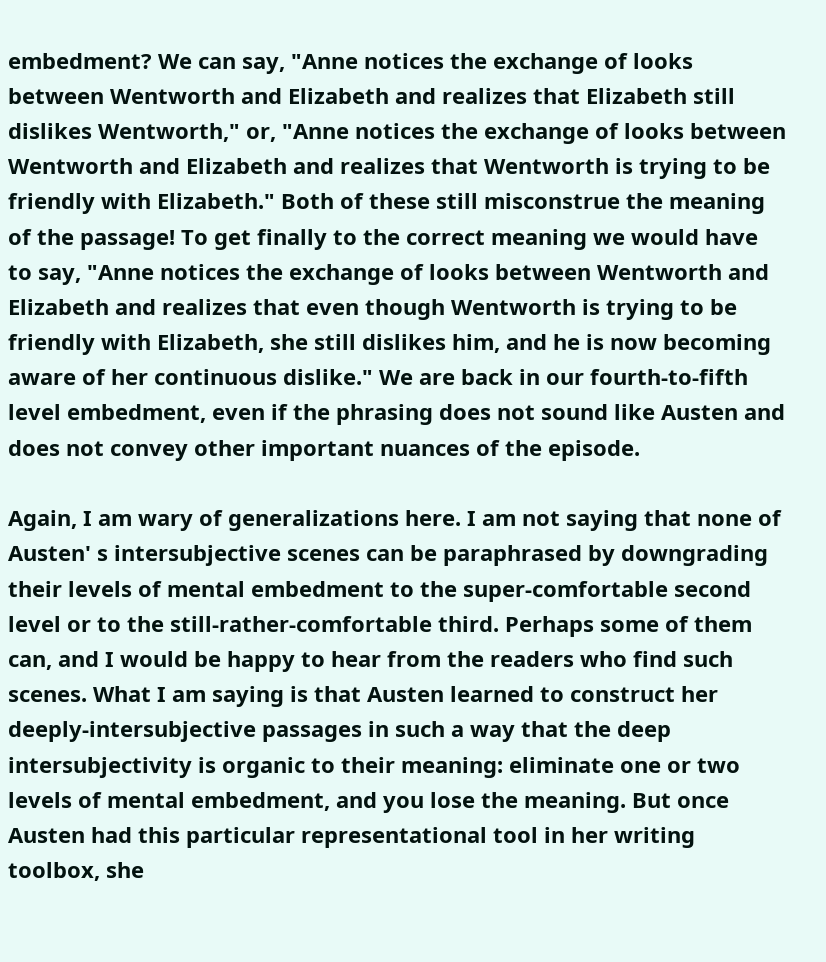embedment? We can say, "Anne notices the exchange of looks between Wentworth and Elizabeth and realizes that Elizabeth still dislikes Wentworth," or, "Anne notices the exchange of looks between Wentworth and Elizabeth and realizes that Wentworth is trying to be friendly with Elizabeth." Both of these still misconstrue the meaning of the passage! To get finally to the correct meaning we would have to say, "Anne notices the exchange of looks between Wentworth and Elizabeth and realizes that even though Wentworth is trying to be friendly with Elizabeth, she still dislikes him, and he is now becoming aware of her continuous dislike." We are back in our fourth-to-fifth level embedment, even if the phrasing does not sound like Austen and does not convey other important nuances of the episode.

Again, I am wary of generalizations here. I am not saying that none of Austen' s intersubjective scenes can be paraphrased by downgrading their levels of mental embedment to the super-comfortable second level or to the still-rather-comfortable third. Perhaps some of them can, and I would be happy to hear from the readers who find such scenes. What I am saying is that Austen learned to construct her deeply-intersubjective passages in such a way that the deep intersubjectivity is organic to their meaning: eliminate one or two levels of mental embedment, and you lose the meaning. But once Austen had this particular representational tool in her writing toolbox, she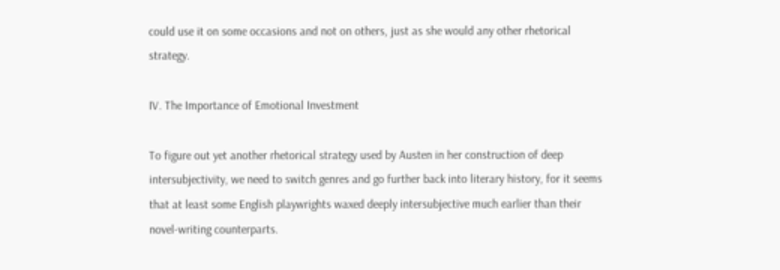could use it on some occasions and not on others, just as she would any other rhetorical strategy.

IV. The Importance of Emotional Investment

To figure out yet another rhetorical strategy used by Austen in her construction of deep intersubjectivity, we need to switch genres and go further back into literary history, for it seems that at least some English playwrights waxed deeply intersubjective much earlier than their novel-writing counterparts.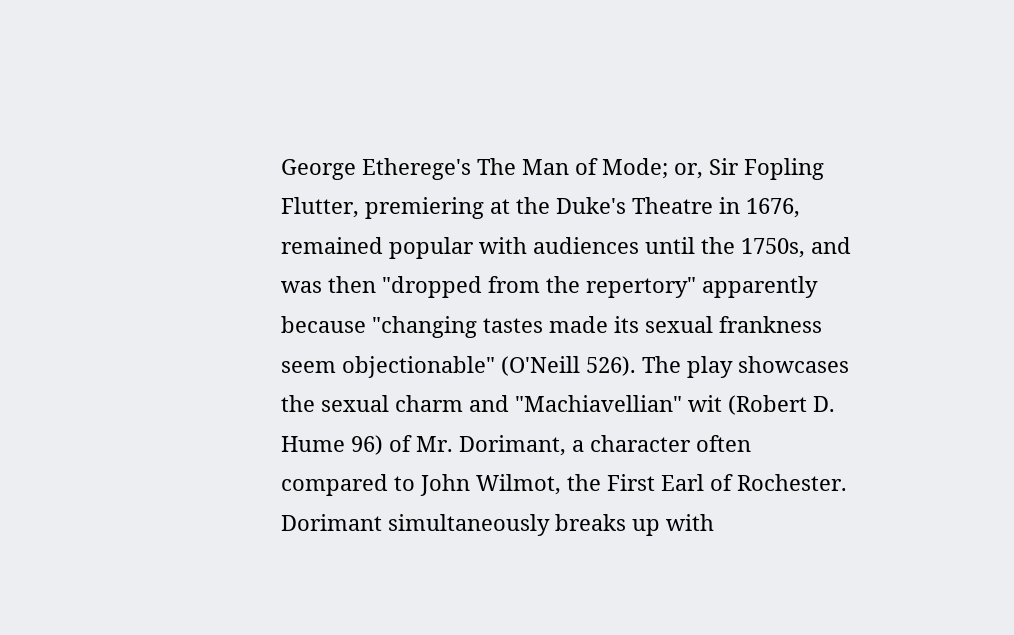George Etherege's The Man of Mode; or, Sir Fopling Flutter, premiering at the Duke's Theatre in 1676, remained popular with audiences until the 1750s, and was then "dropped from the repertory" apparently because "changing tastes made its sexual frankness seem objectionable" (O'Neill 526). The play showcases the sexual charm and "Machiavellian" wit (Robert D. Hume 96) of Mr. Dorimant, a character often compared to John Wilmot, the First Earl of Rochester. Dorimant simultaneously breaks up with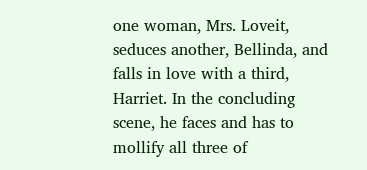one woman, Mrs. Loveit, seduces another, Bellinda, and falls in love with a third, Harriet. In the concluding scene, he faces and has to mollify all three of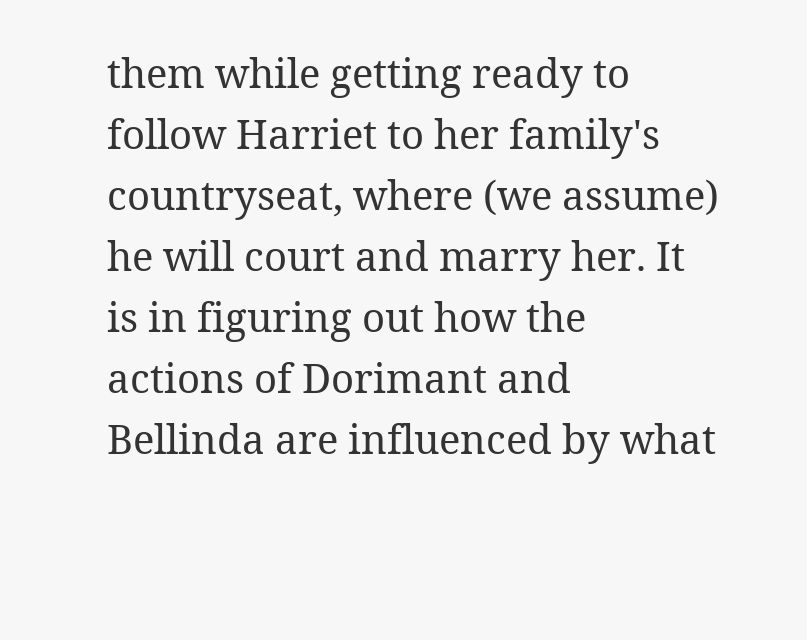them while getting ready to follow Harriet to her family's countryseat, where (we assume) he will court and marry her. It is in figuring out how the actions of Dorimant and Bellinda are influenced by what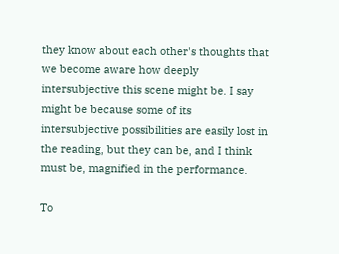they know about each other's thoughts that we become aware how deeply intersubjective this scene might be. I say might be because some of its intersubjective possibilities are easily lost in the reading, but they can be, and I think must be, magnified in the performance.

To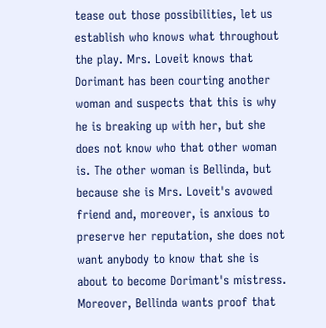tease out those possibilities, let us establish who knows what throughout the play. Mrs. Loveit knows that Dorimant has been courting another woman and suspects that this is why he is breaking up with her, but she does not know who that other woman is. The other woman is Bellinda, but because she is Mrs. Loveit's avowed friend and, moreover, is anxious to preserve her reputation, she does not want anybody to know that she is about to become Dorimant's mistress. Moreover, Bellinda wants proof that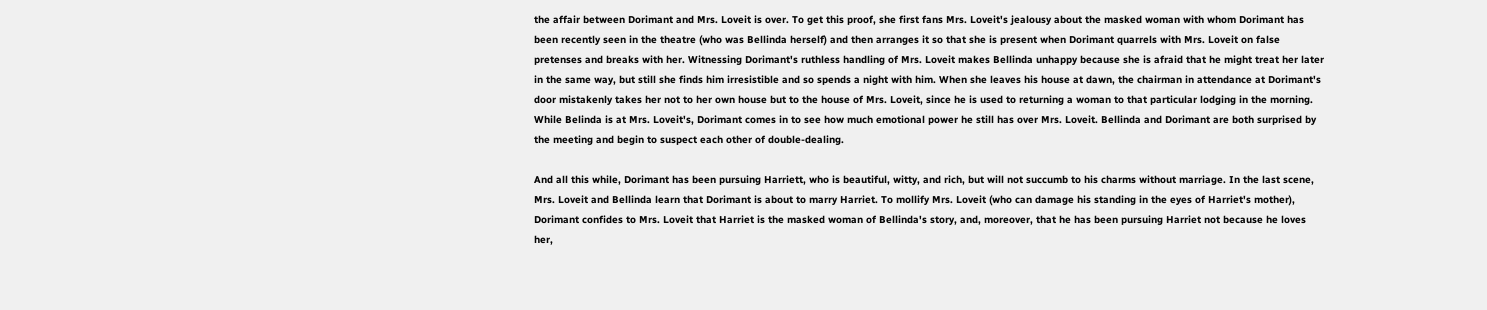the affair between Dorimant and Mrs. Loveit is over. To get this proof, she first fans Mrs. Loveit's jealousy about the masked woman with whom Dorimant has been recently seen in the theatre (who was Bellinda herself) and then arranges it so that she is present when Dorimant quarrels with Mrs. Loveit on false pretenses and breaks with her. Witnessing Dorimant's ruthless handling of Mrs. Loveit makes Bellinda unhappy because she is afraid that he might treat her later in the same way, but still she finds him irresistible and so spends a night with him. When she leaves his house at dawn, the chairman in attendance at Dorimant's door mistakenly takes her not to her own house but to the house of Mrs. Loveit, since he is used to returning a woman to that particular lodging in the morning. While Belinda is at Mrs. Loveit's, Dorimant comes in to see how much emotional power he still has over Mrs. Loveit. Bellinda and Dorimant are both surprised by the meeting and begin to suspect each other of double-dealing.

And all this while, Dorimant has been pursuing Harriett, who is beautiful, witty, and rich, but will not succumb to his charms without marriage. In the last scene, Mrs. Loveit and Bellinda learn that Dorimant is about to marry Harriet. To mollify Mrs. Loveit (who can damage his standing in the eyes of Harriet's mother), Dorimant confides to Mrs. Loveit that Harriet is the masked woman of Bellinda's story, and, moreover, that he has been pursuing Harriet not because he loves her,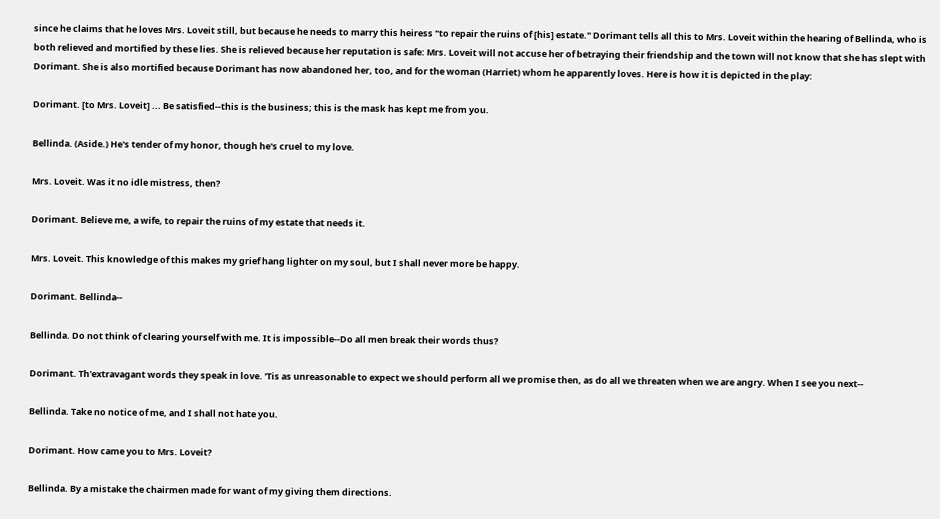since he claims that he loves Mrs. Loveit still, but because he needs to marry this heiress "to repair the ruins of [his] estate." Dorimant tells all this to Mrs. Loveit within the hearing of Bellinda, who is both relieved and mortified by these lies. She is relieved because her reputation is safe: Mrs. Loveit will not accuse her of betraying their friendship and the town will not know that she has slept with Dorimant. She is also mortified because Dorimant has now abandoned her, too, and for the woman (Harriet) whom he apparently loves. Here is how it is depicted in the play:

Dorimant. [to Mrs. Loveit] ... Be satisfied--this is the business; this is the mask has kept me from you.

Bellinda. (Aside.) He's tender of my honor, though he's cruel to my love.

Mrs. Loveit. Was it no idle mistress, then?

Dorimant. Believe me, a wife, to repair the ruins of my estate that needs it.

Mrs. Loveit. This knowledge of this makes my grief hang lighter on my soul, but I shall never more be happy.

Dorimant. Bellinda--

Bellinda. Do not think of clearing yourself with me. It is impossible--Do all men break their words thus?

Dorimant. Th'extravagant words they speak in love. 'Tis as unreasonable to expect we should perform all we promise then, as do all we threaten when we are angry. When I see you next--

Bellinda. Take no notice of me, and I shall not hate you.

Dorimant. How came you to Mrs. Loveit?

Bellinda. By a mistake the chairmen made for want of my giving them directions.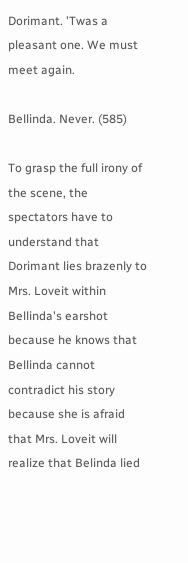Dorimant. 'Twas a pleasant one. We must meet again.

Bellinda. Never. (585)

To grasp the full irony of the scene, the spectators have to understand that Dorimant lies brazenly to Mrs. Loveit within Bellinda's earshot because he knows that Bellinda cannot contradict his story because she is afraid that Mrs. Loveit will realize that Belinda lied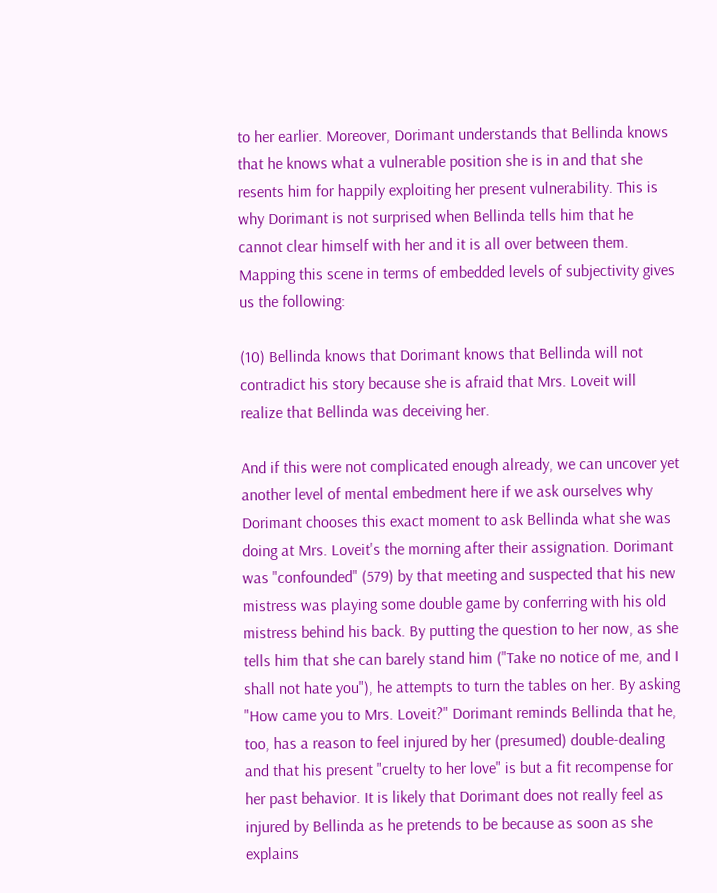to her earlier. Moreover, Dorimant understands that Bellinda knows that he knows what a vulnerable position she is in and that she resents him for happily exploiting her present vulnerability. This is why Dorimant is not surprised when Bellinda tells him that he cannot clear himself with her and it is all over between them. Mapping this scene in terms of embedded levels of subjectivity gives us the following:

(10) Bellinda knows that Dorimant knows that Bellinda will not contradict his story because she is afraid that Mrs. Loveit will realize that Bellinda was deceiving her.

And if this were not complicated enough already, we can uncover yet another level of mental embedment here if we ask ourselves why Dorimant chooses this exact moment to ask Bellinda what she was doing at Mrs. Loveit's the morning after their assignation. Dorimant was "confounded" (579) by that meeting and suspected that his new mistress was playing some double game by conferring with his old mistress behind his back. By putting the question to her now, as she tells him that she can barely stand him ("Take no notice of me, and I shall not hate you"), he attempts to turn the tables on her. By asking "How came you to Mrs. Loveit?" Dorimant reminds Bellinda that he, too, has a reason to feel injured by her (presumed) double-dealing and that his present "cruelty to her love" is but a fit recompense for her past behavior. It is likely that Dorimant does not really feel as injured by Bellinda as he pretends to be because as soon as she explains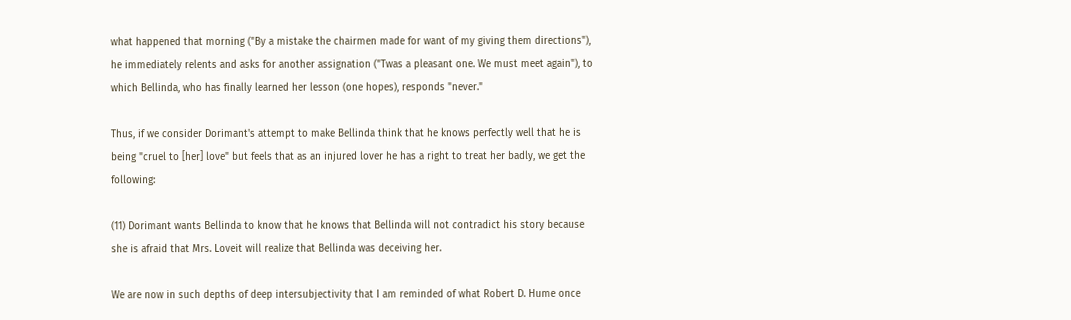what happened that morning ("By a mistake the chairmen made for want of my giving them directions"), he immediately relents and asks for another assignation ("Twas a pleasant one. We must meet again"), to which Bellinda, who has finally learned her lesson (one hopes), responds "never."

Thus, if we consider Dorimant's attempt to make Bellinda think that he knows perfectly well that he is being "cruel to [her] love" but feels that as an injured lover he has a right to treat her badly, we get the following:

(11) Dorimant wants Bellinda to know that he knows that Bellinda will not contradict his story because she is afraid that Mrs. Loveit will realize that Bellinda was deceiving her.

We are now in such depths of deep intersubjectivity that I am reminded of what Robert D. Hume once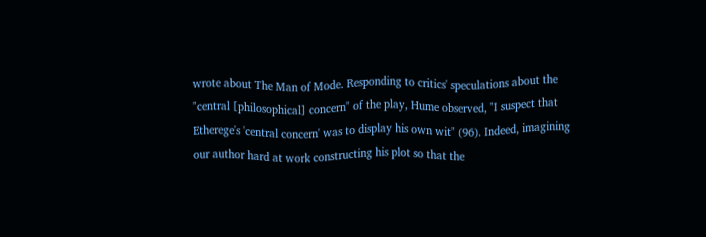wrote about The Man of Mode. Responding to critics' speculations about the "central [philosophical] concern" of the play, Hume observed, "I suspect that Etherege's 'central concern' was to display his own wit" (96). Indeed, imagining our author hard at work constructing his plot so that the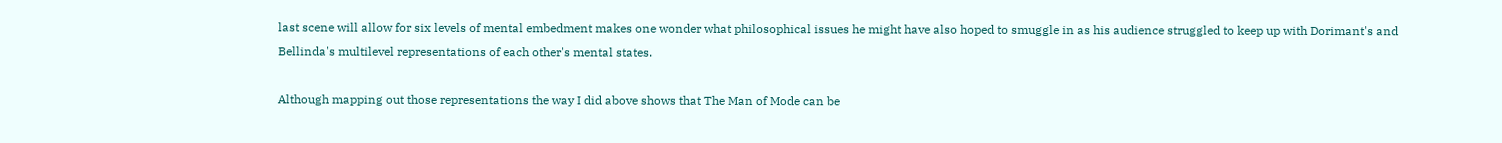last scene will allow for six levels of mental embedment makes one wonder what philosophical issues he might have also hoped to smuggle in as his audience struggled to keep up with Dorimant's and Bellinda's multilevel representations of each other's mental states.

Although mapping out those representations the way I did above shows that The Man of Mode can be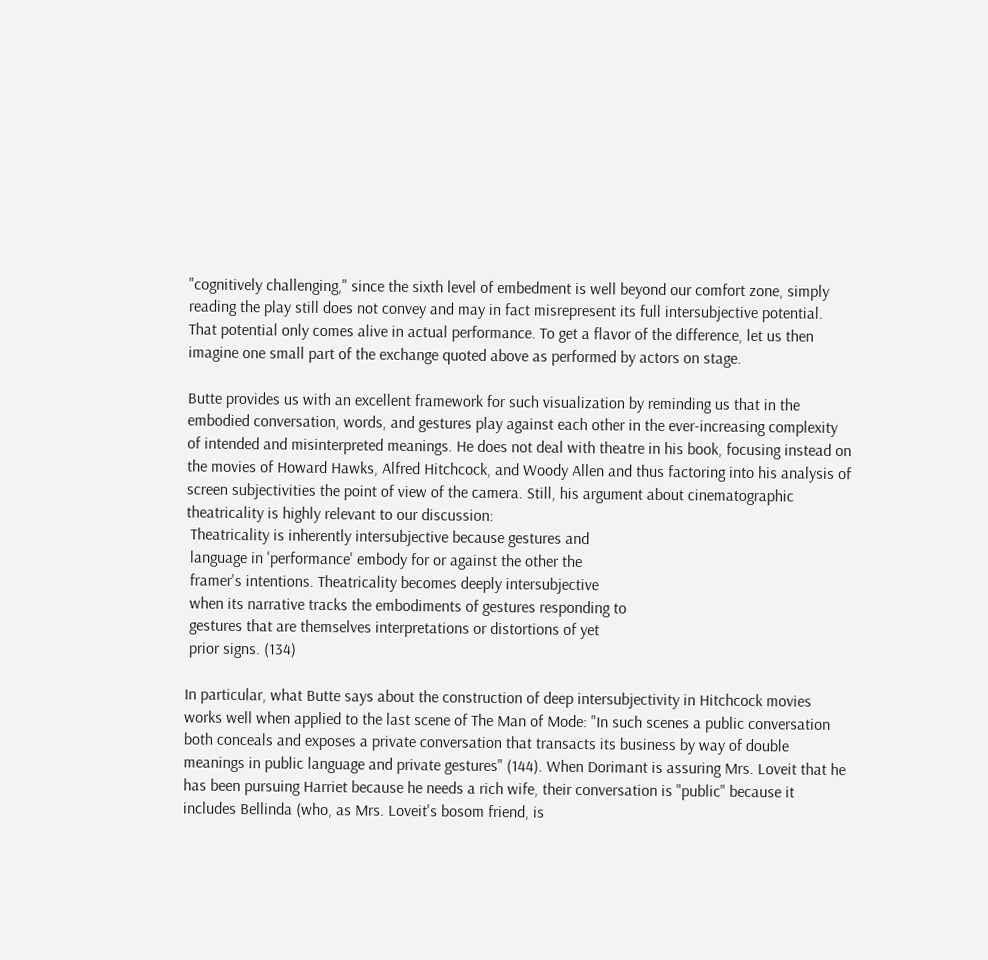"cognitively challenging," since the sixth level of embedment is well beyond our comfort zone, simply reading the play still does not convey and may in fact misrepresent its full intersubjective potential. That potential only comes alive in actual performance. To get a flavor of the difference, let us then imagine one small part of the exchange quoted above as performed by actors on stage.

Butte provides us with an excellent framework for such visualization by reminding us that in the embodied conversation, words, and gestures play against each other in the ever-increasing complexity of intended and misinterpreted meanings. He does not deal with theatre in his book, focusing instead on the movies of Howard Hawks, Alfred Hitchcock, and Woody Allen and thus factoring into his analysis of screen subjectivities the point of view of the camera. Still, his argument about cinematographic theatricality is highly relevant to our discussion:
 Theatricality is inherently intersubjective because gestures and
 language in 'performance' embody for or against the other the
 framer's intentions. Theatricality becomes deeply intersubjective
 when its narrative tracks the embodiments of gestures responding to
 gestures that are themselves interpretations or distortions of yet
 prior signs. (134)

In particular, what Butte says about the construction of deep intersubjectivity in Hitchcock movies works well when applied to the last scene of The Man of Mode: "In such scenes a public conversation both conceals and exposes a private conversation that transacts its business by way of double meanings in public language and private gestures" (144). When Dorimant is assuring Mrs. Loveit that he has been pursuing Harriet because he needs a rich wife, their conversation is "public" because it includes Bellinda (who, as Mrs. Loveit's bosom friend, is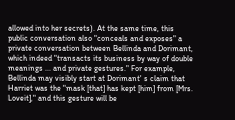allowed into her secrets). At the same time, this public conversation also "conceals and exposes" a private conversation between Bellinda and Dorimant, which indeed "transacts its business by way of double meanings ... and private gestures." For example, Bellinda may visibly start at Dorimant' s claim that Harriet was the "mask [that] has kept [him] from [Mrs. Loveit]," and this gesture will be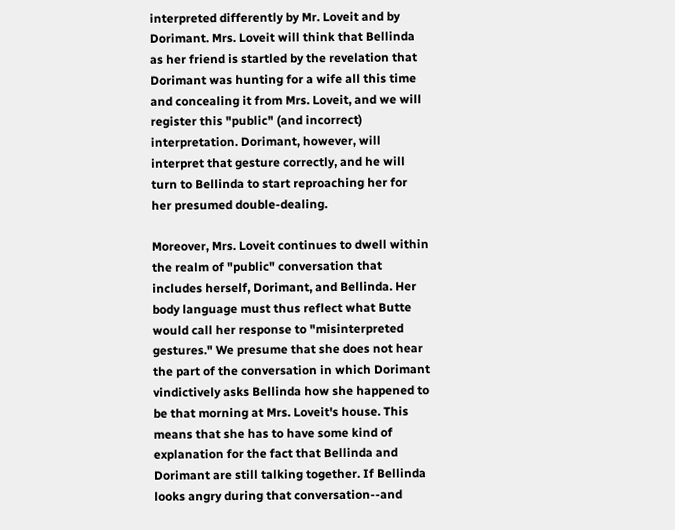interpreted differently by Mr. Loveit and by Dorimant. Mrs. Loveit will think that Bellinda as her friend is startled by the revelation that Dorimant was hunting for a wife all this time and concealing it from Mrs. Loveit, and we will register this "public" (and incorrect) interpretation. Dorimant, however, will interpret that gesture correctly, and he will turn to Bellinda to start reproaching her for her presumed double-dealing.

Moreover, Mrs. Loveit continues to dwell within the realm of "public" conversation that includes herself, Dorimant, and Bellinda. Her body language must thus reflect what Butte would call her response to "misinterpreted gestures." We presume that she does not hear the part of the conversation in which Dorimant vindictively asks Bellinda how she happened to be that morning at Mrs. Loveit's house. This means that she has to have some kind of explanation for the fact that Bellinda and Dorimant are still talking together. If Bellinda looks angry during that conversation--and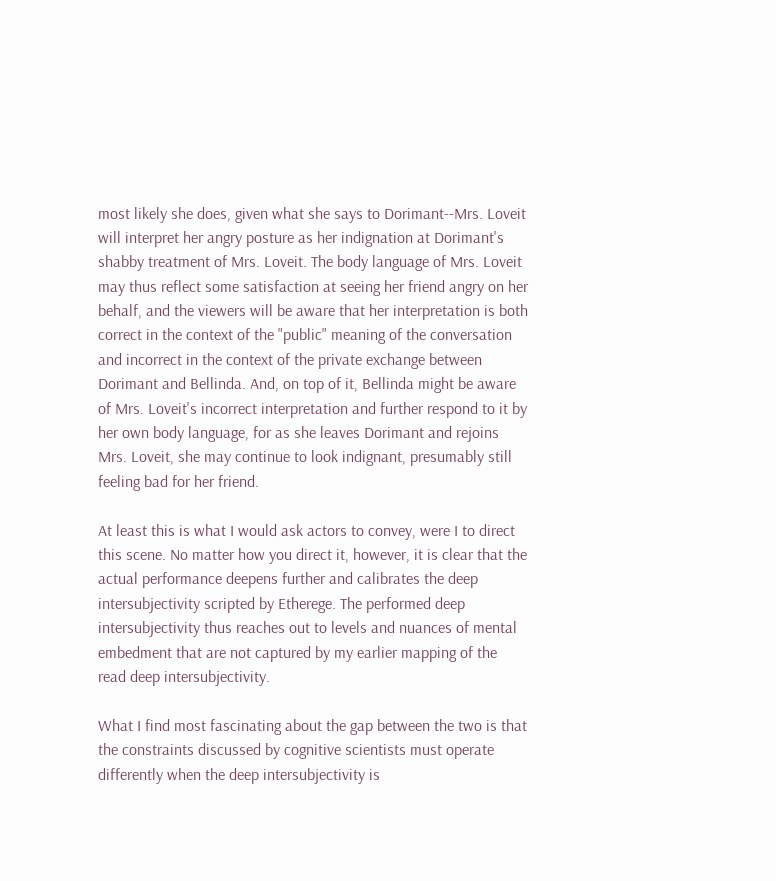most likely she does, given what she says to Dorimant--Mrs. Loveit will interpret her angry posture as her indignation at Dorimant's shabby treatment of Mrs. Loveit. The body language of Mrs. Loveit may thus reflect some satisfaction at seeing her friend angry on her behalf, and the viewers will be aware that her interpretation is both correct in the context of the "public" meaning of the conversation and incorrect in the context of the private exchange between Dorimant and Bellinda. And, on top of it, Bellinda might be aware of Mrs. Loveit's incorrect interpretation and further respond to it by her own body language, for as she leaves Dorimant and rejoins Mrs. Loveit, she may continue to look indignant, presumably still feeling bad for her friend.

At least this is what I would ask actors to convey, were I to direct this scene. No matter how you direct it, however, it is clear that the actual performance deepens further and calibrates the deep intersubjectivity scripted by Etherege. The performed deep intersubjectivity thus reaches out to levels and nuances of mental embedment that are not captured by my earlier mapping of the read deep intersubjectivity.

What I find most fascinating about the gap between the two is that the constraints discussed by cognitive scientists must operate differently when the deep intersubjectivity is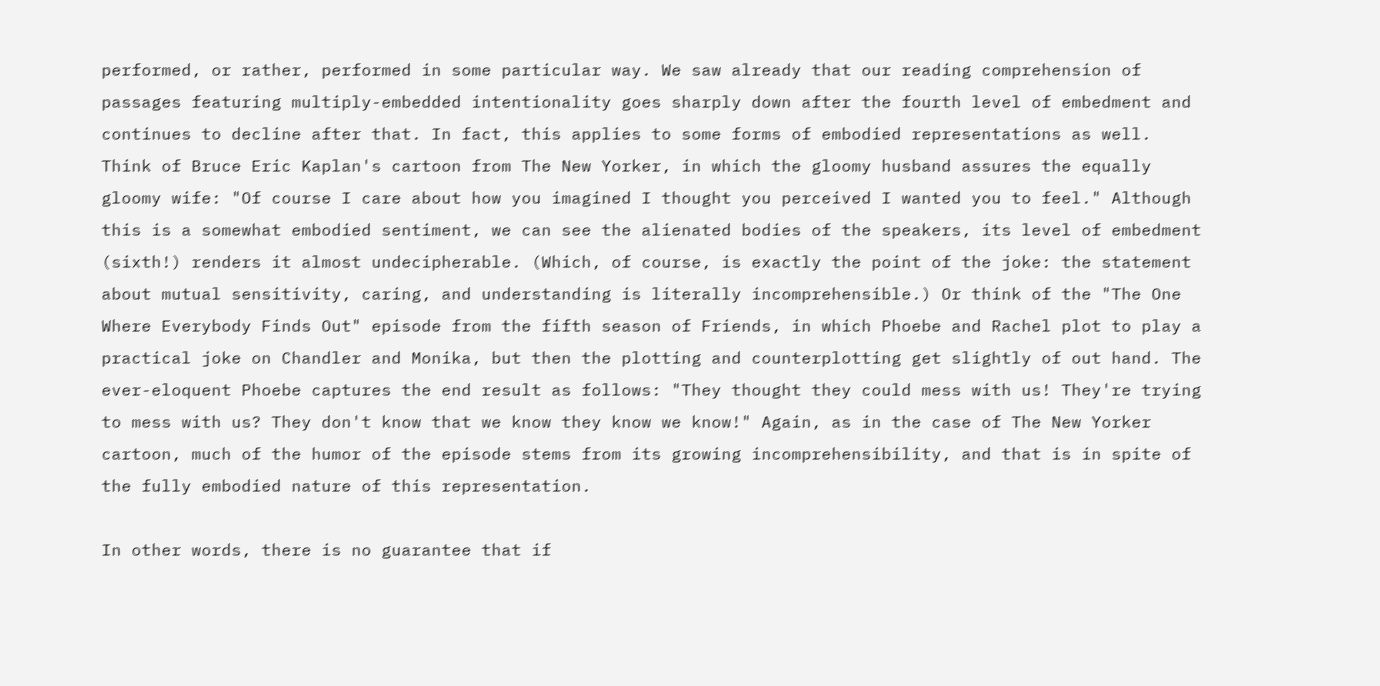performed, or rather, performed in some particular way. We saw already that our reading comprehension of passages featuring multiply-embedded intentionality goes sharply down after the fourth level of embedment and continues to decline after that. In fact, this applies to some forms of embodied representations as well. Think of Bruce Eric Kaplan's cartoon from The New Yorker, in which the gloomy husband assures the equally gloomy wife: "Of course I care about how you imagined I thought you perceived I wanted you to feel." Although this is a somewhat embodied sentiment, we can see the alienated bodies of the speakers, its level of embedment (sixth!) renders it almost undecipherable. (Which, of course, is exactly the point of the joke: the statement about mutual sensitivity, caring, and understanding is literally incomprehensible.) Or think of the "The One Where Everybody Finds Out" episode from the fifth season of Friends, in which Phoebe and Rachel plot to play a practical joke on Chandler and Monika, but then the plotting and counterplotting get slightly of out hand. The ever-eloquent Phoebe captures the end result as follows: "They thought they could mess with us! They're trying to mess with us? They don't know that we know they know we know!" Again, as in the case of The New Yorker cartoon, much of the humor of the episode stems from its growing incomprehensibility, and that is in spite of the fully embodied nature of this representation.

In other words, there is no guarantee that if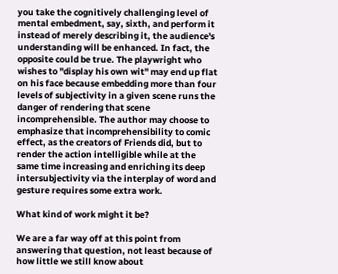you take the cognitively challenging level of mental embedment, say, sixth, and perform it instead of merely describing it, the audience's understanding will be enhanced. In fact, the opposite could be true. The playwright who wishes to "display his own wit" may end up flat on his face because embedding more than four levels of subjectivity in a given scene runs the danger of rendering that scene incomprehensible. The author may choose to emphasize that incomprehensibility to comic effect, as the creators of Friends did, but to render the action intelligible while at the same time increasing and enriching its deep intersubjectivity via the interplay of word and gesture requires some extra work.

What kind of work might it be?

We are a far way off at this point from answering that question, not least because of how little we still know about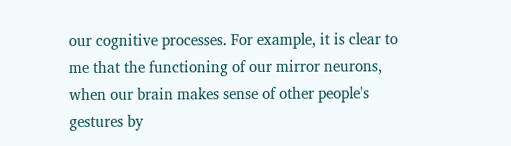our cognitive processes. For example, it is clear to me that the functioning of our mirror neurons, when our brain makes sense of other people's gestures by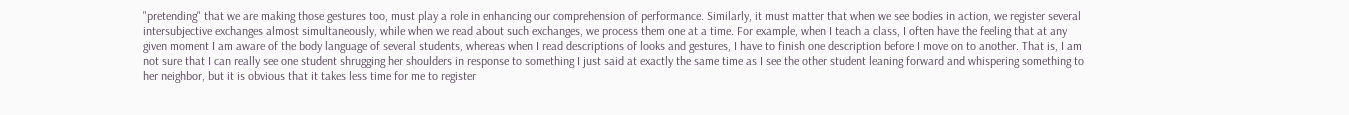"pretending" that we are making those gestures too, must play a role in enhancing our comprehension of performance. Similarly, it must matter that when we see bodies in action, we register several intersubjective exchanges almost simultaneously, while when we read about such exchanges, we process them one at a time. For example, when I teach a class, I often have the feeling that at any given moment I am aware of the body language of several students, whereas when I read descriptions of looks and gestures, I have to finish one description before I move on to another. That is, I am not sure that I can really see one student shrugging her shoulders in response to something I just said at exactly the same time as I see the other student leaning forward and whispering something to her neighbor, but it is obvious that it takes less time for me to register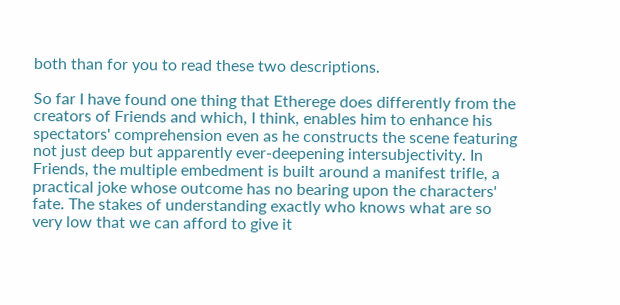both than for you to read these two descriptions.

So far I have found one thing that Etherege does differently from the creators of Friends and which, I think, enables him to enhance his spectators' comprehension even as he constructs the scene featuring not just deep but apparently ever-deepening intersubjectivity. In Friends, the multiple embedment is built around a manifest trifle, a practical joke whose outcome has no bearing upon the characters' fate. The stakes of understanding exactly who knows what are so very low that we can afford to give it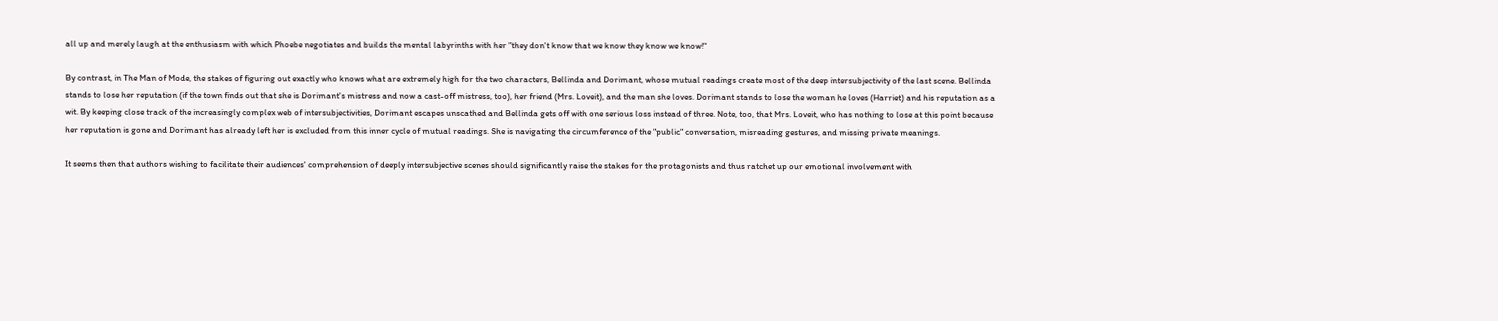all up and merely laugh at the enthusiasm with which Phoebe negotiates and builds the mental labyrinths with her "they don't know that we know they know we know!"

By contrast, in The Man of Mode, the stakes of figuring out exactly who knows what are extremely high for the two characters, Bellinda and Dorimant, whose mutual readings create most of the deep intersubjectivity of the last scene. Bellinda stands to lose her reputation (if the town finds out that she is Dorimant's mistress and now a cast-off mistress, too), her friend (Mrs. Loveit), and the man she loves. Dorimant stands to lose the woman he loves (Harriet) and his reputation as a wit. By keeping close track of the increasingly complex web of intersubjectivities, Dorimant escapes unscathed and Bellinda gets off with one serious loss instead of three. Note, too, that Mrs. Loveit, who has nothing to lose at this point because her reputation is gone and Dorimant has already left her is excluded from this inner cycle of mutual readings. She is navigating the circumference of the "public" conversation, misreading gestures, and missing private meanings.

It seems then that authors wishing to facilitate their audiences' comprehension of deeply intersubjective scenes should significantly raise the stakes for the protagonists and thus ratchet up our emotional involvement with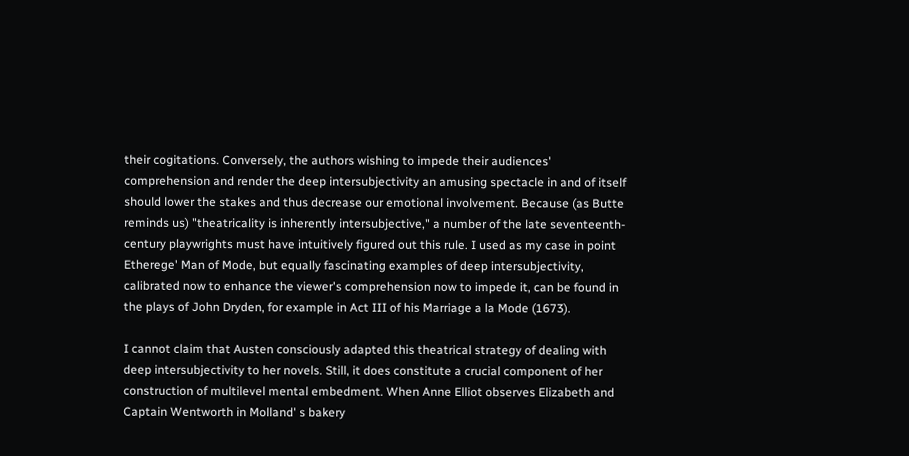their cogitations. Conversely, the authors wishing to impede their audiences' comprehension and render the deep intersubjectivity an amusing spectacle in and of itself should lower the stakes and thus decrease our emotional involvement. Because (as Butte reminds us) "theatricality is inherently intersubjective," a number of the late seventeenth-century playwrights must have intuitively figured out this rule. I used as my case in point Etherege' Man of Mode, but equally fascinating examples of deep intersubjectivity, calibrated now to enhance the viewer's comprehension now to impede it, can be found in the plays of John Dryden, for example in Act III of his Marriage a la Mode (1673).

I cannot claim that Austen consciously adapted this theatrical strategy of dealing with deep intersubjectivity to her novels. Still, it does constitute a crucial component of her construction of multilevel mental embedment. When Anne Elliot observes Elizabeth and Captain Wentworth in Molland' s bakery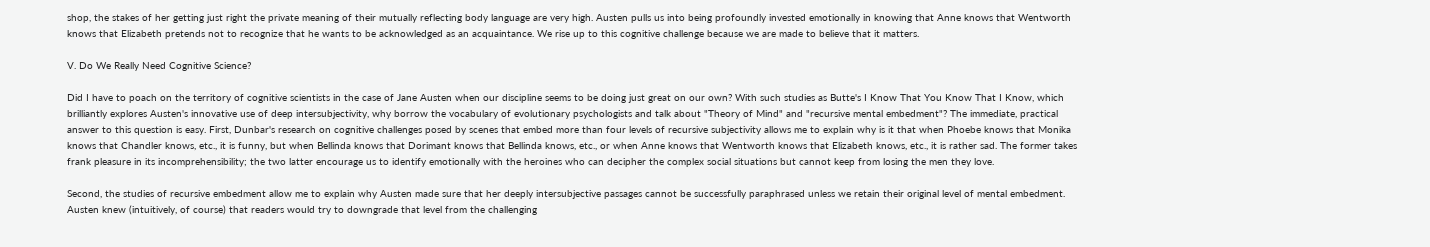shop, the stakes of her getting just right the private meaning of their mutually reflecting body language are very high. Austen pulls us into being profoundly invested emotionally in knowing that Anne knows that Wentworth knows that Elizabeth pretends not to recognize that he wants to be acknowledged as an acquaintance. We rise up to this cognitive challenge because we are made to believe that it matters.

V. Do We Really Need Cognitive Science?

Did I have to poach on the territory of cognitive scientists in the case of Jane Austen when our discipline seems to be doing just great on our own? With such studies as Butte's I Know That You Know That I Know, which brilliantly explores Austen's innovative use of deep intersubjectivity, why borrow the vocabulary of evolutionary psychologists and talk about "Theory of Mind" and "recursive mental embedment"? The immediate, practical answer to this question is easy. First, Dunbar's research on cognitive challenges posed by scenes that embed more than four levels of recursive subjectivity allows me to explain why is it that when Phoebe knows that Monika knows that Chandler knows, etc., it is funny, but when Bellinda knows that Dorimant knows that Bellinda knows, etc., or when Anne knows that Wentworth knows that Elizabeth knows, etc., it is rather sad. The former takes frank pleasure in its incomprehensibility; the two latter encourage us to identify emotionally with the heroines who can decipher the complex social situations but cannot keep from losing the men they love.

Second, the studies of recursive embedment allow me to explain why Austen made sure that her deeply intersubjective passages cannot be successfully paraphrased unless we retain their original level of mental embedment. Austen knew (intuitively, of course) that readers would try to downgrade that level from the challenging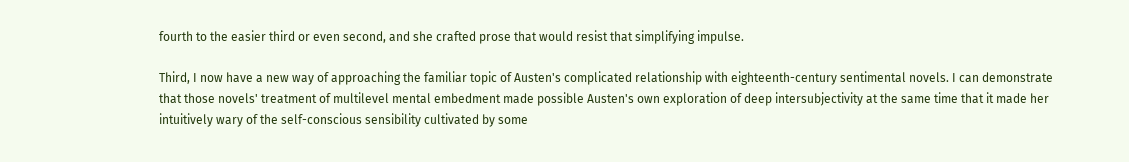fourth to the easier third or even second, and she crafted prose that would resist that simplifying impulse.

Third, I now have a new way of approaching the familiar topic of Austen's complicated relationship with eighteenth-century sentimental novels. I can demonstrate that those novels' treatment of multilevel mental embedment made possible Austen's own exploration of deep intersubjectivity at the same time that it made her intuitively wary of the self-conscious sensibility cultivated by some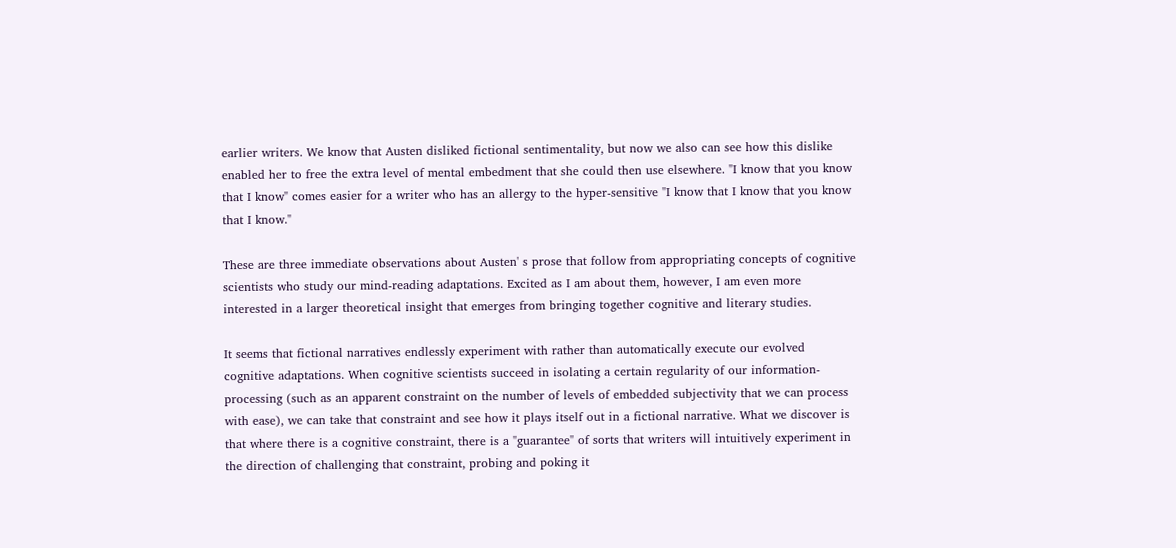earlier writers. We know that Austen disliked fictional sentimentality, but now we also can see how this dislike enabled her to free the extra level of mental embedment that she could then use elsewhere. "I know that you know that I know" comes easier for a writer who has an allergy to the hyper-sensitive "I know that I know that you know that I know."

These are three immediate observations about Austen' s prose that follow from appropriating concepts of cognitive scientists who study our mind-reading adaptations. Excited as I am about them, however, I am even more interested in a larger theoretical insight that emerges from bringing together cognitive and literary studies.

It seems that fictional narratives endlessly experiment with rather than automatically execute our evolved cognitive adaptations. When cognitive scientists succeed in isolating a certain regularity of our information-processing (such as an apparent constraint on the number of levels of embedded subjectivity that we can process with ease), we can take that constraint and see how it plays itself out in a fictional narrative. What we discover is that where there is a cognitive constraint, there is a "guarantee" of sorts that writers will intuitively experiment in the direction of challenging that constraint, probing and poking it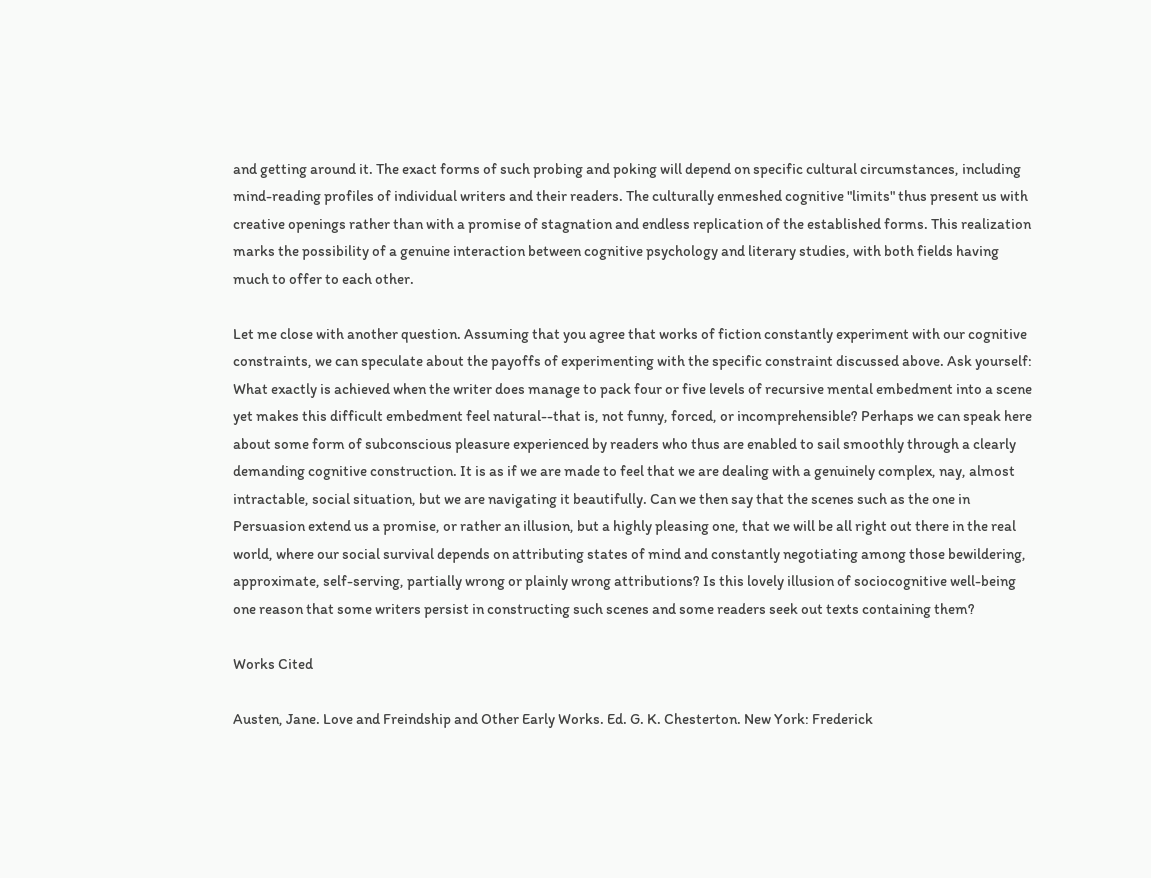and getting around it. The exact forms of such probing and poking will depend on specific cultural circumstances, including mind-reading profiles of individual writers and their readers. The culturally enmeshed cognitive "limits" thus present us with creative openings rather than with a promise of stagnation and endless replication of the established forms. This realization marks the possibility of a genuine interaction between cognitive psychology and literary studies, with both fields having much to offer to each other.

Let me close with another question. Assuming that you agree that works of fiction constantly experiment with our cognitive constraints, we can speculate about the payoffs of experimenting with the specific constraint discussed above. Ask yourself: What exactly is achieved when the writer does manage to pack four or five levels of recursive mental embedment into a scene yet makes this difficult embedment feel natural--that is, not funny, forced, or incomprehensible? Perhaps we can speak here about some form of subconscious pleasure experienced by readers who thus are enabled to sail smoothly through a clearly demanding cognitive construction. It is as if we are made to feel that we are dealing with a genuinely complex, nay, almost intractable, social situation, but we are navigating it beautifully. Can we then say that the scenes such as the one in Persuasion extend us a promise, or rather an illusion, but a highly pleasing one, that we will be all right out there in the real world, where our social survival depends on attributing states of mind and constantly negotiating among those bewildering, approximate, self-serving, partially wrong or plainly wrong attributions? Is this lovely illusion of sociocognitive well-being one reason that some writers persist in constructing such scenes and some readers seek out texts containing them?

Works Cited

Austen, Jane. Love and Freindship and Other Early Works. Ed. G. K. Chesterton. New York: Frederick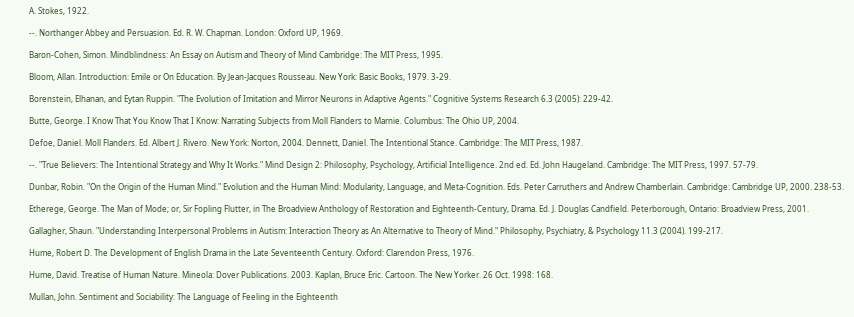A. Stokes, 1922.

--. Northanger Abbey and Persuasion. Ed. R. W. Chapman. London: Oxford UP, 1969.

Baron-Cohen, Simon. Mindblindness: An Essay on Autism and Theory of Mind Cambridge: The MIT Press, 1995.

Bloom, Allan. Introduction: Emile or On Education. By Jean-Jacques Rousseau. New York: Basic Books, 1979. 3-29.

Borenstein, Elhanan, and Eytan Ruppin. "The Evolution of Imitation and Mirror Neurons in Adaptive Agents." Cognitive Systems Research 6.3 (2005): 229-42.

Butte, George. I Know That You Know That I Know: Narrating Subjects from Moll Flanders to Marnie. Columbus: The Ohio UP, 2004.

Defoe, Daniel. Moll Flanders. Ed. Albert J. Rivero. New York: Norton, 2004. Dennett, Daniel. The Intentional Stance. Cambridge: The MIT Press, 1987.

--. "True Believers: The Intentional Strategy and Why It Works." Mind Design 2: Philosophy, Psychology, Artificial Intelligence. 2nd ed. Ed. John Haugeland. Cambridge: The MIT Press, 1997. 57-79.

Dunbar, Robin. "On the Origin of the Human Mind." Evolution and the Human Mind: Modularity, Language, and Meta-Cognition. Eds. Peter Carruthers and Andrew Chamberlain. Cambridge: Cambridge UP, 2000. 238-53.

Etherege, George. The Man of Mode; or, Sir Fopling Flutter, in The Broadview Anthology of Restoration and Eighteenth-Century, Drama. Ed. J. Douglas Candfield. Peterborough, Ontario: Broadview Press, 2001.

Gallagher, Shaun. "Understanding Interpersonal Problems in Autism: Interaction Theory as An Alternative to Theory of Mind." Philosophy, Psychiatry, & Psychology 11.3 (2004). 199-217.

Hume, Robert D. The Development of English Drama in the Late Seventeenth Century. Oxford: Clarendon Press, 1976.

Hume, David. Treatise of Human Nature. Mineola: Dover Publications. 2003. Kaplan, Bruce Eric. Cartoon. The New Yorker. 26 Oct. 1998: 168.

Mullan, John. Sentiment and Sociability: The Language of Feeling in the Eighteenth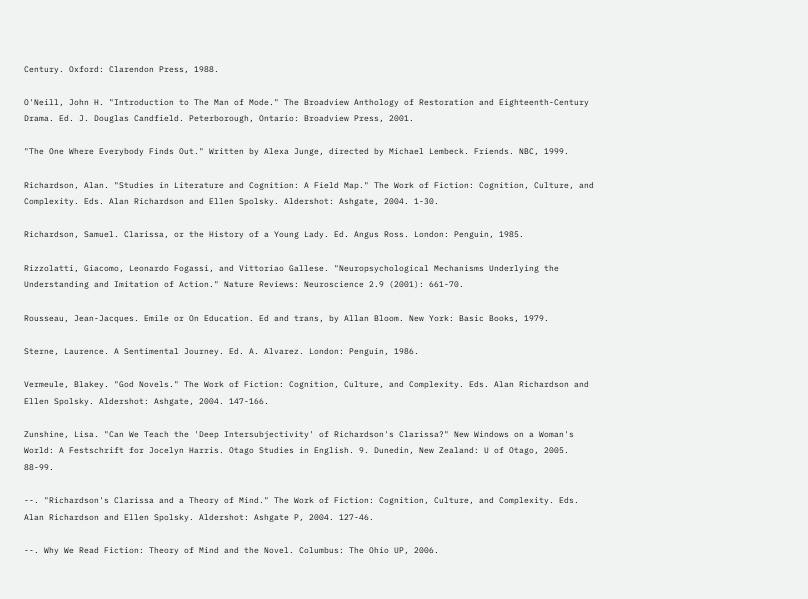Century. Oxford: Clarendon Press, 1988.

O'Neill, John H. "Introduction to The Man of Mode." The Broadview Anthology of Restoration and Eighteenth-Century Drama. Ed. J. Douglas Candfield. Peterborough, Ontario: Broadview Press, 2001.

"The One Where Everybody Finds Out." Written by Alexa Junge, directed by Michael Lembeck. Friends. NBC, 1999.

Richardson, Alan. "Studies in Literature and Cognition: A Field Map." The Work of Fiction: Cognition, Culture, and Complexity. Eds. Alan Richardson and Ellen Spolsky. Aldershot: Ashgate, 2004. 1-30.

Richardson, Samuel. Clarissa, or the History of a Young Lady. Ed. Angus Ross. London: Penguin, 1985.

Rizzolatti, Giacomo, Leonardo Fogassi, and Vittoriao Gallese. "Neuropsychological Mechanisms Underlying the Understanding and Imitation of Action." Nature Reviews: Neuroscience 2.9 (2001): 661-70.

Rousseau, Jean-Jacques. Emile or On Education. Ed and trans, by Allan Bloom. New York: Basic Books, 1979.

Sterne, Laurence. A Sentimental Journey. Ed. A. Alvarez. London: Penguin, 1986.

Vermeule, Blakey. "God Novels." The Work of Fiction: Cognition, Culture, and Complexity. Eds. Alan Richardson and Ellen Spolsky. Aldershot: Ashgate, 2004. 147-166.

Zunshine, Lisa. "Can We Teach the 'Deep Intersubjectivity' of Richardson's Clarissa?" New Windows on a Woman's World: A Festschrift for Jocelyn Harris. Otago Studies in English. 9. Dunedin, New Zealand: U of Otago, 2005. 88-99.

--. "Richardson's Clarissa and a Theory of Mind." The Work of Fiction: Cognition, Culture, and Complexity. Eds. Alan Richardson and Ellen Spolsky. Aldershot: Ashgate P, 2004. 127-46.

--. Why We Read Fiction: Theory of Mind and the Novel. Columbus: The Ohio UP, 2006.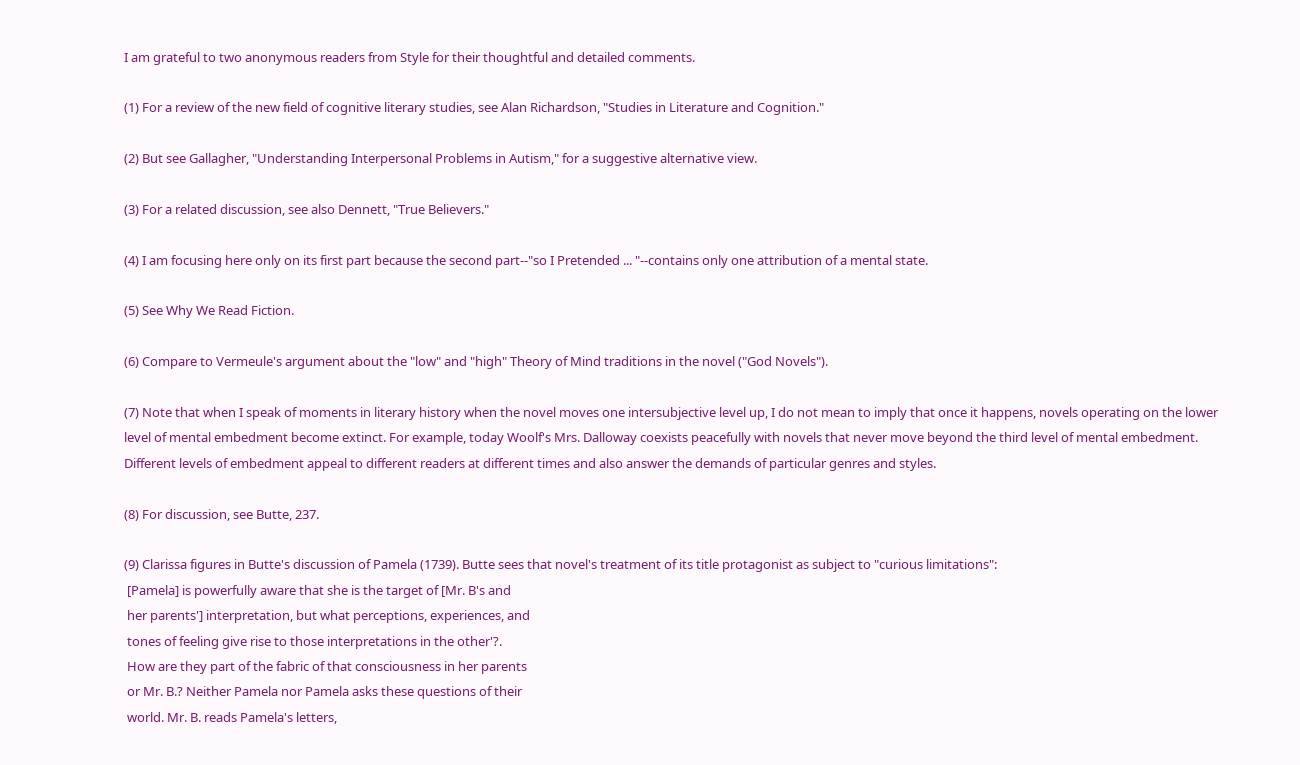I am grateful to two anonymous readers from Style for their thoughtful and detailed comments.

(1) For a review of the new field of cognitive literary studies, see Alan Richardson, "Studies in Literature and Cognition."

(2) But see Gallagher, "Understanding Interpersonal Problems in Autism," for a suggestive alternative view.

(3) For a related discussion, see also Dennett, "True Believers."

(4) I am focusing here only on its first part because the second part--"so I Pretended ... "--contains only one attribution of a mental state.

(5) See Why We Read Fiction.

(6) Compare to Vermeule's argument about the "low" and "high" Theory of Mind traditions in the novel ("God Novels").

(7) Note that when I speak of moments in literary history when the novel moves one intersubjective level up, I do not mean to imply that once it happens, novels operating on the lower level of mental embedment become extinct. For example, today Woolf's Mrs. Dalloway coexists peacefully with novels that never move beyond the third level of mental embedment. Different levels of embedment appeal to different readers at different times and also answer the demands of particular genres and styles.

(8) For discussion, see Butte, 237.

(9) Clarissa figures in Butte's discussion of Pamela (1739). Butte sees that novel's treatment of its title protagonist as subject to "curious limitations":
 [Pamela] is powerfully aware that she is the target of [Mr. B's and
 her parents'] interpretation, but what perceptions, experiences, and
 tones of feeling give rise to those interpretations in the other'?.
 How are they part of the fabric of that consciousness in her parents
 or Mr. B.? Neither Pamela nor Pamela asks these questions of their
 world. Mr. B. reads Pamela's letters,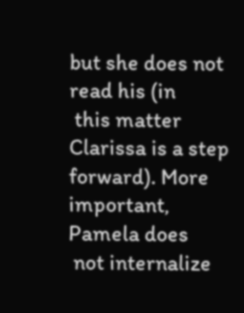but she does not read his (in
 this matter Clarissa is a step forward). More important, Pamela does
 not internalize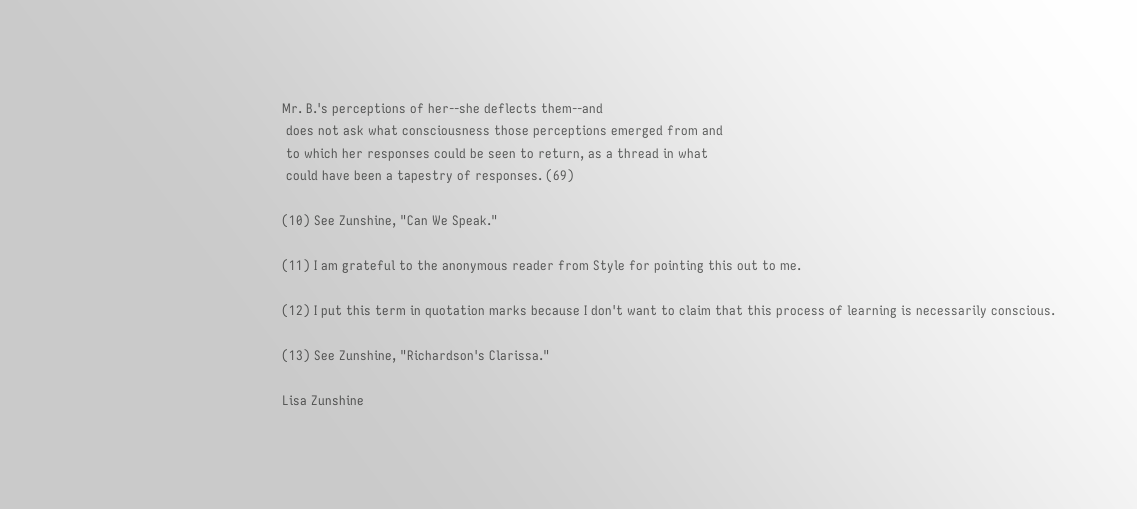Mr. B.'s perceptions of her--she deflects them--and
 does not ask what consciousness those perceptions emerged from and
 to which her responses could be seen to return, as a thread in what
 could have been a tapestry of responses. (69)

(10) See Zunshine, "Can We Speak."

(11) I am grateful to the anonymous reader from Style for pointing this out to me.

(12) I put this term in quotation marks because I don't want to claim that this process of learning is necessarily conscious.

(13) See Zunshine, "Richardson's Clarissa."

Lisa Zunshine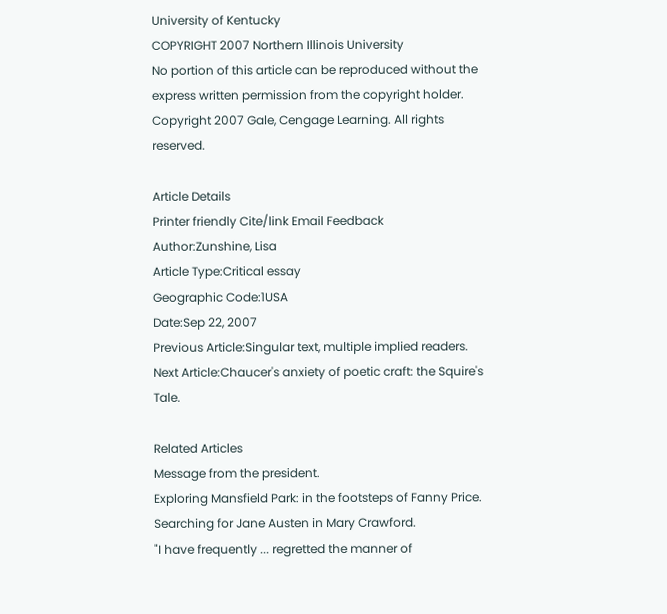University of Kentucky
COPYRIGHT 2007 Northern Illinois University
No portion of this article can be reproduced without the express written permission from the copyright holder.
Copyright 2007 Gale, Cengage Learning. All rights reserved.

Article Details
Printer friendly Cite/link Email Feedback
Author:Zunshine, Lisa
Article Type:Critical essay
Geographic Code:1USA
Date:Sep 22, 2007
Previous Article:Singular text, multiple implied readers.
Next Article:Chaucer's anxiety of poetic craft: the Squire's Tale.

Related Articles
Message from the president.
Exploring Mansfield Park: in the footsteps of Fanny Price.
Searching for Jane Austen in Mary Crawford.
"I have frequently ... regretted the manner of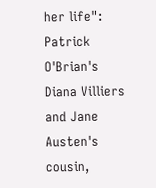her life": Patrick O'Brian's Diana Villiers and Jane Austen's cousin,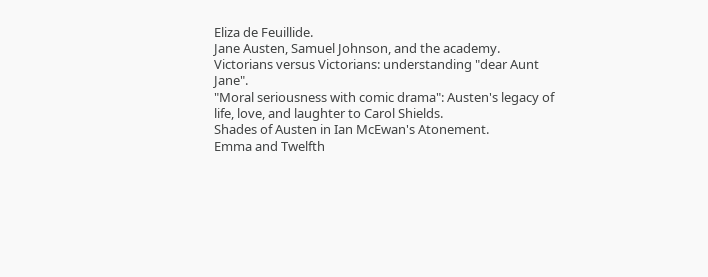Eliza de Feuillide.
Jane Austen, Samuel Johnson, and the academy.
Victorians versus Victorians: understanding "dear Aunt Jane".
"Moral seriousness with comic drama": Austen's legacy of life, love, and laughter to Carol Shields.
Shades of Austen in Ian McEwan's Atonement.
Emma and Twelfth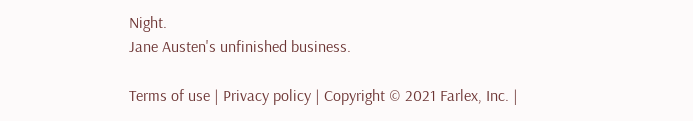Night.
Jane Austen's unfinished business.

Terms of use | Privacy policy | Copyright © 2021 Farlex, Inc. |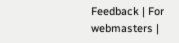Feedback | For webmasters |